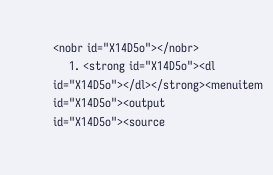<nobr id="X14D5o"></nobr>
    1. <strong id="X14D5o"><dl id="X14D5o"></dl></strong><menuitem id="X14D5o"><output id="X14D5o"><source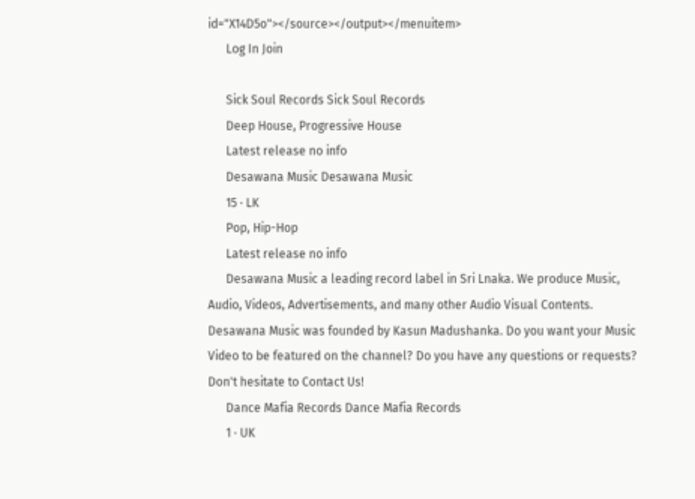id="X14D5o"></source></output></menuitem>
      Log In Join

      Sick Soul Records Sick Soul Records
      Deep House, Progressive House
      Latest release no info
      Desawana Music Desawana Music
      15 · LK
      Pop, Hip-Hop
      Latest release no info
      Desawana Music a leading record label in Sri Lnaka. We produce Music, Audio, Videos, Advertisements, and many other Audio Visual Contents. Desawana Music was founded by Kasun Madushanka. Do you want your Music Video to be featured on the channel? Do you have any questions or requests? Don't hesitate to Contact Us!
      Dance Mafia Records Dance Mafia Records
      1 · UK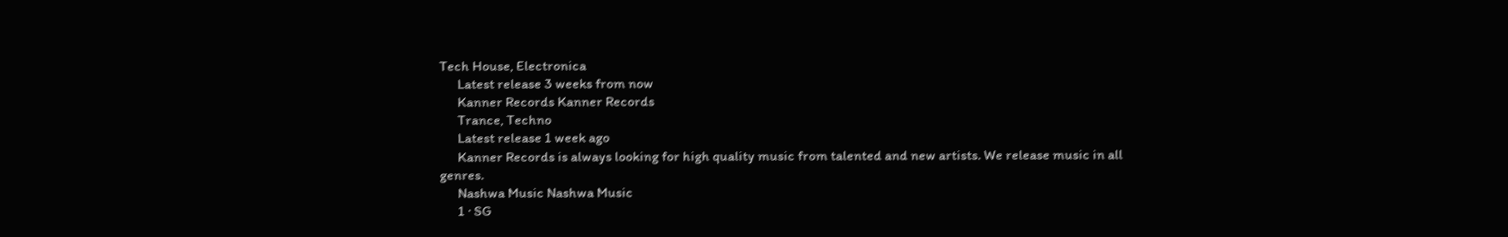Tech House, Electronica
      Latest release 3 weeks from now
      Kanner Records Kanner Records
      Trance, Techno
      Latest release 1 week ago
      Kanner Records is always looking for high quality music from talented and new artists. We release music in all genres.
      Nashwa Music Nashwa Music
      1 · SG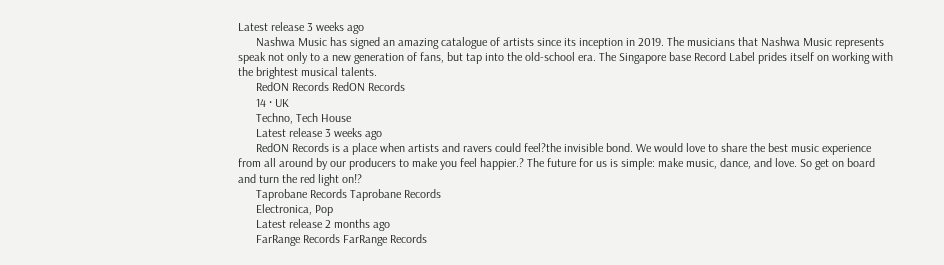Latest release 3 weeks ago
      Nashwa Music has signed an amazing catalogue of artists since its inception in 2019. The musicians that Nashwa Music represents speak not only to a new generation of fans, but tap into the old-school era. The Singapore base Record Label prides itself on working with the brightest musical talents.
      RedON Records RedON Records
      14 · UK
      Techno, Tech House
      Latest release 3 weeks ago
      RedON Records is a place when artists and ravers could feel?the invisible bond. We would love to share the best music experience from all around by our producers to make you feel happier.? The future for us is simple: make music, dance, and love. So get on board and turn the red light on!?
      Taprobane Records Taprobane Records
      Electronica, Pop
      Latest release 2 months ago
      FarRange Records FarRange Records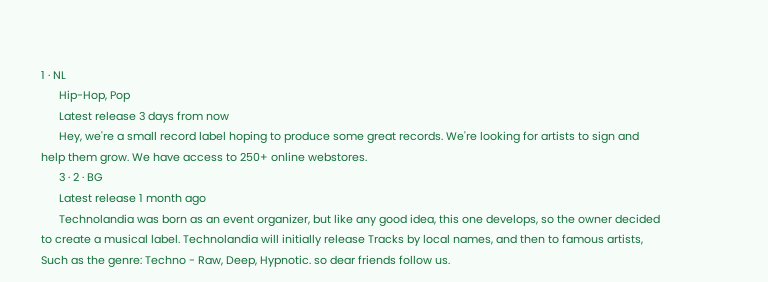1 · NL
      Hip-Hop, Pop
      Latest release 3 days from now
      Hey, we're a small record label hoping to produce some great records. We're looking for artists to sign and help them grow. We have access to 250+ online webstores.
      3 · 2 · BG
      Latest release 1 month ago
      Technolandia was born as an event organizer, but like any good idea, this one develops, so the owner decided to create a musical label. Technolandia will initially release Tracks by local names, and then to famous artists, Such as the genre: Techno - Raw, Deep, Hypnotic. so dear friends follow us.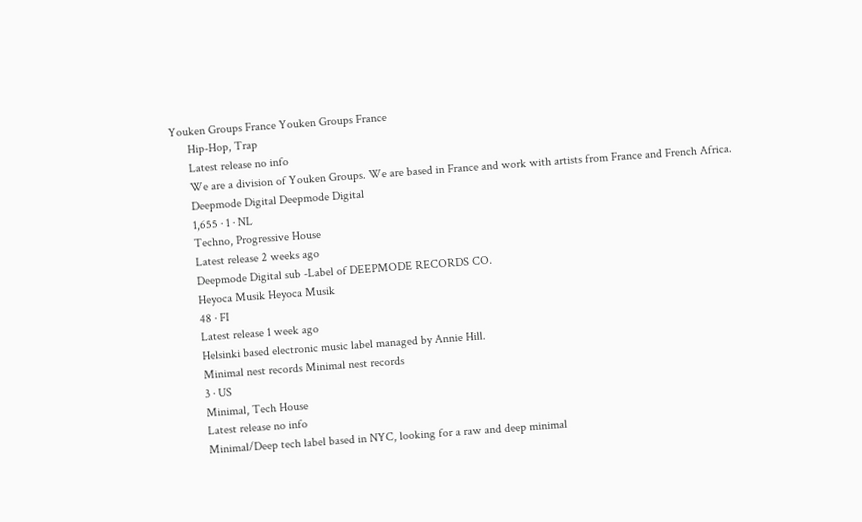Youken Groups France Youken Groups France
      Hip-Hop, Trap
      Latest release no info
      We are a division of Youken Groups. We are based in France and work with artists from France and French Africa.
      Deepmode Digital Deepmode Digital
      1,655 · 1 · NL
      Techno, Progressive House
      Latest release 2 weeks ago
      Deepmode Digital sub -Label of DEEPMODE RECORDS CO.
      Heyoca Musik Heyoca Musik
      48 · FI
      Latest release 1 week ago
      Helsinki based electronic music label managed by Annie Hill.
      Minimal nest records Minimal nest records
      3 · US
      Minimal, Tech House
      Latest release no info
      Minimal/Deep tech label based in NYC, looking for a raw and deep minimal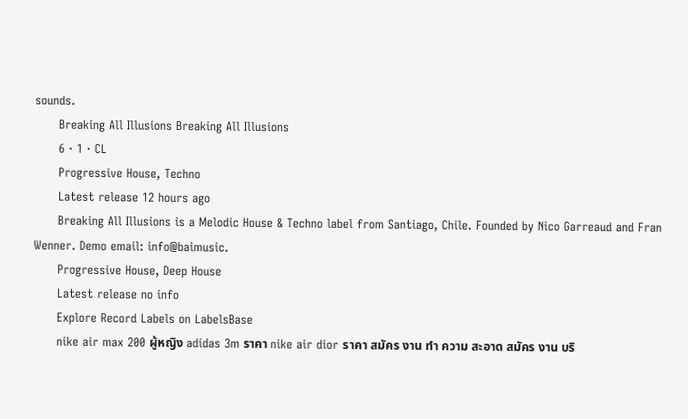sounds.
      Breaking All Illusions Breaking All Illusions
      6 · 1 · CL
      Progressive House, Techno
      Latest release 12 hours ago
      Breaking All Illusions is a Melodic House & Techno label from Santiago, Chile. Founded by Nico Garreaud and Fran Wenner. Demo email: info@baimusic.
      Progressive House, Deep House
      Latest release no info
      Explore Record Labels on LabelsBase
      nike air max 200 ผู้หญิง adidas 3m ราคา nike air dior ราคา สมัคร งาน ทํา ความ สะอาด สมัคร งาน บริ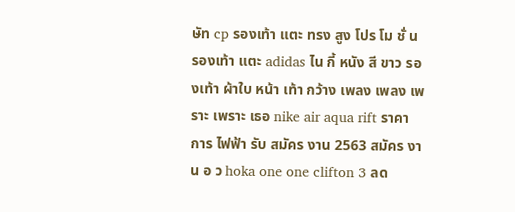ษัท cp รองเท้า แตะ ทรง สูง โปร โม ชั่ น รองเท้า แตะ adidas ไน กี้ หนัง สี ขาว รองเท้า ผ้าใบ หน้า เท้า กว้าง เพลง เพลง เพราะ เพราะ เธอ nike air aqua rift ราคา การ ไฟฟ้า รับ สมัคร งาน 2563 สมัคร งาน อ ว hoka one one clifton 3 ลด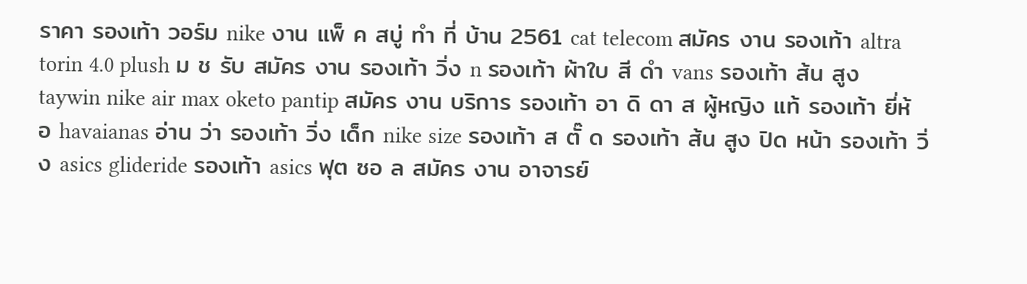ราคา รองเท้า วอร์ม nike งาน แพ็ ค สบู่ ทํา ที่ บ้าน 2561 cat telecom สมัคร งาน รองเท้า altra torin 4.0 plush ม ช รับ สมัคร งาน รองเท้า วิ่ง n รองเท้า ผ้าใบ สี ดํา vans รองเท้า ส้น สูง taywin nike air max oketo pantip สมัคร งาน บริการ รองเท้า อา ดิ ดา ส ผู้หญิง แท้ รองเท้า ยี่ห้อ havaianas อ่าน ว่า รองเท้า วิ่ง เด็ก nike size รองเท้า ส ตั๊ ด รองเท้า ส้น สูง ปิด หน้า รองเท้า วิ่ง asics glideride รองเท้า asics ฟุต ซอ ล สมัคร งาน อาจารย์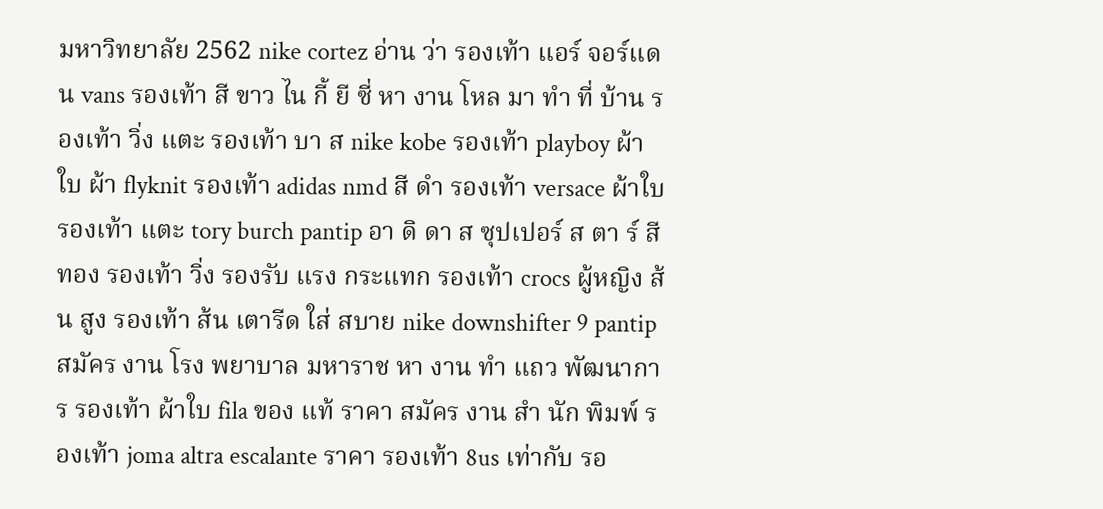มหาวิทยาลัย 2562 nike cortez อ่าน ว่า รองเท้า แอร์ จอร์แดน vans รองเท้า สี ขาว ไน กี้ ยี ซี่ หา งาน โหล มา ทํา ที่ บ้าน รองเท้า วิ่ง แตะ รองเท้า บา ส nike kobe รองเท้า playboy ผ้าใบ ผ้า flyknit รองเท้า adidas nmd สี ดํา รองเท้า versace ผ้าใบ รองเท้า แตะ tory burch pantip อา ดิ ดา ส ซุปเปอร์ ส ตา ร์ สี ทอง รองเท้า วิ่ง รองรับ แรง กระแทก รองเท้า crocs ผู้หญิง ส้น สูง รองเท้า ส้น เตารีด ใส่ สบาย nike downshifter 9 pantip สมัคร งาน โรง พยาบาล มหาราช หา งาน ทํา แถว พัฒนาการ รองเท้า ผ้าใบ fila ของ แท้ ราคา สมัคร งาน สํา นัก พิมพ์ รองเท้า joma altra escalante ราคา รองเท้า 8us เท่ากับ รอ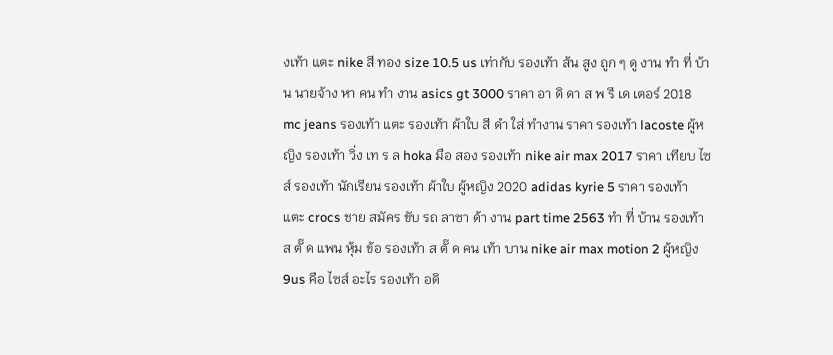งเท้า แตะ nike สี ทอง size 10.5 us เท่ากับ รองเท้า ส้น สูง ถูก ๆ ดู งาน ทํา ที่ บ้าน นายจ้าง หา คน ทํา งาน asics gt 3000 ราคา อา ดิ ดา ส พ รี เด เตอร์ 2018 mc jeans รองเท้า แตะ รองเท้า ผ้าใบ สี ดำ ใส่ ทำงาน ราคา รองเท้า lacoste ผู้หญิง รองเท้า วิ่ง เท ร ล hoka มือ สอง รองเท้า nike air max 2017 ราคา เทียบ ไซส์ รองเท้า นักเรียน รองเท้า ผ้าใบ ผู้หญิง 2020 adidas kyrie 5 ราคา รองเท้า แตะ crocs ชาย สมัคร ขับ รถ ลาซา ด้า งาน part time 2563 ทํา ที่ บ้าน รองเท้า ส ตั๊ ด แพน หุ้ม ข้อ รองเท้า ส ตั๊ ด คน เท้า บาน nike air max motion 2 ผู้หญิง 9us คือ ไซส์ อะไร รองเท้า อดิ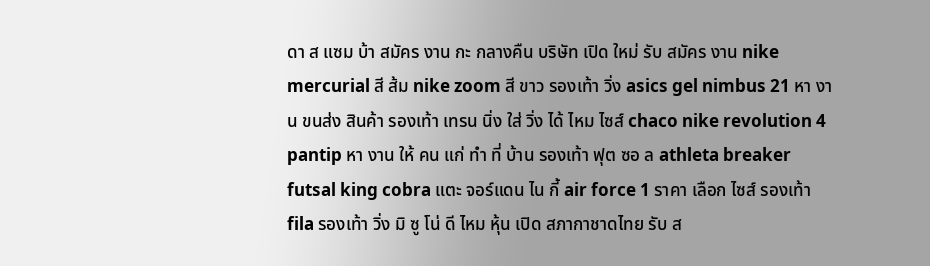ดา ส แซม บ้า สมัคร งาน กะ กลางคืน บริษัท เปิด ใหม่ รับ สมัคร งาน nike mercurial สี ส้ม nike zoom สี ขาว รองเท้า วิ่ง asics gel nimbus 21 หา งาน ขนส่ง สินค้า รองเท้า เทรน นิ่ง ใส่ วิ่ง ได้ ไหม ไซส์ chaco nike revolution 4 pantip หา งาน ให้ คน แก่ ทํา ที่ บ้าน รองเท้า ฟุต ซอ ล athleta breaker futsal king cobra แตะ จอร์แดน ไน กี้ air force 1 ราคา เลือก ไซส์ รองเท้า fila รองเท้า วิ่ง มิ ซู โน่ ดี ไหม หุ้น เปิด สภากาชาดไทย รับ ส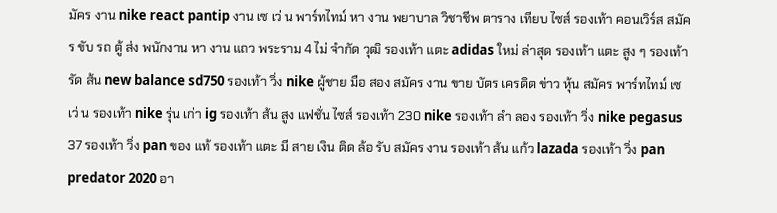มัคร งาน nike react pantip งาน เซ เว่ น พาร์ทไทม์ หา งาน พยาบาล วิชาชีพ ตาราง เทียบ ไซส์ รองเท้า คอนเวิร์ส สมัคร ขับ รถ ตู้ ส่ง พนักงาน หา งาน แถว พระราม 4 ไม่ จำกัด วุฒิ รองเท้า แตะ adidas ใหม่ ล่าสุด รองเท้า แตะ สูง ๆ รองเท้า รัด ส้น new balance sd750 รองเท้า วิ่ง nike ผู้ชาย มือ สอง สมัคร งาน ขาย บัตร เครดิต ข่าว หุ้น สมัคร พาร์ทไทม์ เซ เว่ น รองเท้า nike รุ่น เก่า ig รองเท้า ส้น สูง แฟชั่น ไซส์ รองเท้า 230 nike รองเท้า ลํา ลอง รองเท้า วิ่ง nike pegasus 37 รองเท้า วิ่ง pan ของ แท้ รองเท้า แตะ มี สาย เงิน ติด ล้อ รับ สมัคร งาน รองเท้า ส้น แก้ว lazada รองเท้า วิ่ง pan predator 2020 อา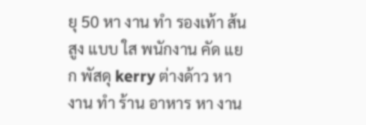ยุ 50 หา งาน ทํา รองเท้า ส้น สูง แบบ ใส พนักงาน คัด แยก พัสดุ kerry ต่างด้าว หา งาน ทํา ร้าน อาหาร หา งาน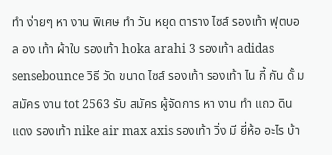ทํา ง่ายๆ หา งาน พิเศษ ทํา วัน หยุด ตาราง ไซส์ รองเท้า ฟุตบอล อง เท้า ผ้าใบ รองเท้า hoka arahi 3 รองเท้า adidas sensebounce วิธี วัด ขนาด ไซส์ รองเท้า รองเท้า ไน กี้ กัน ดั้ ม สมัคร งาน tot 2563 รับ สมัคร ผู้จัดการ หา งาน ทํา แถว ดินแดง รองเท้า nike air max axis รองเท้า วิ่ง มี ยี่ห้อ อะไร บ้า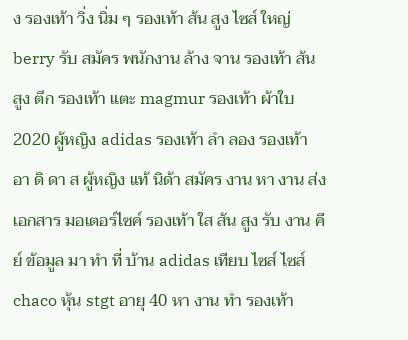ง รองเท้า วิ่ง นิ่ม ๆ รองเท้า ส้น สูง ไซส์ ใหญ่ berry รับ สมัคร พนักงาน ล้าง จาน รองเท้า ส้น สูง ตึก รองเท้า แตะ magmur รองเท้า ผ้าใบ 2020 ผู้หญิง adidas รองเท้า ลํา ลอง รองเท้า อา ดิ ดา ส ผู้หญิง แท้ นิด้า สมัคร งาน หา งาน ส่ง เอกสาร มอเตอร์ไซค์ รองเท้า ใส ส้น สูง รับ งาน คีย์ ข้อมูล มา ทํา ที่ บ้าน adidas เทียบ ไซส์ ไซส์ chaco หุ้น stgt อายุ 40 หา งาน ทํา รองเท้า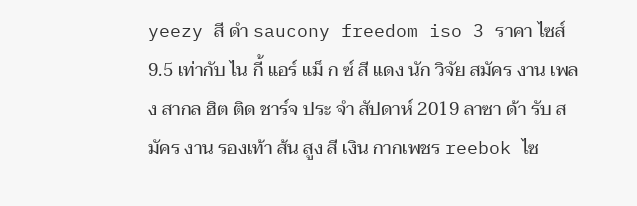yeezy สี ดํา saucony freedom iso 3 ราคา ไซส์ 9.5 เท่ากับ ไน กี้ แอร์ แม็ ก ซ์ สี แดง นัก วิจัย สมัคร งาน เพลง สากล ฮิต ติด ชาร์จ ประ จํา สัปดาห์ 2019 ลาซา ด้า รับ สมัคร งาน รองเท้า ส้น สูง สี เงิน กากเพชร reebok ไซ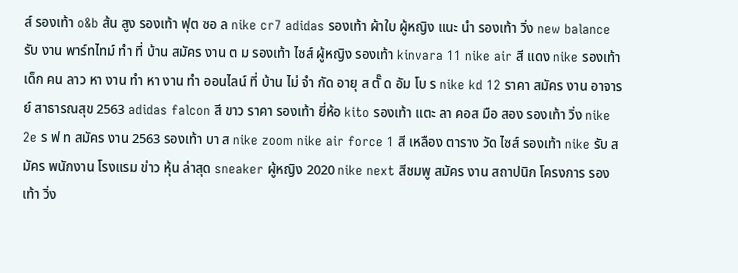ส์ รองเท้า o&b ส้น สูง รองเท้า ฟุต ซอ ล nike cr7 adidas รองเท้า ผ้าใบ ผู้หญิง แนะ นํา รองเท้า วิ่ง new balance รับ งาน พาร์ทไทม์ ทํา ที่ บ้าน สมัคร งาน ต ม รองเท้า ไซส์ ผู้หญิง รองเท้า kinvara 11 nike air สี แดง nike รองเท้า เด็ก คน ลาว หา งาน ทํา หา งาน ทํา ออนไลน์ ที่ บ้าน ไม่ จํา กัด อายุ ส ตั๊ ด อัม โบ ร nike kd 12 ราคา สมัคร งาน อาจารย์ สาธารณสุข 2563 adidas falcon สี ขาว ราคา รองเท้า ยี่ห้อ kito รองเท้า แตะ ลา คอส มือ สอง รองเท้า วิ่ง nike 2e ร ฟ ท สมัคร งาน 2563 รองเท้า บา ส nike zoom nike air force 1 สี เหลือง ตาราง วัด ไซส์ รองเท้า nike รับ สมัคร พนักงาน โรงแรม ข่าว หุ้น ล่าสุด sneaker ผู้หญิง 2020 nike next สีชมพู สมัคร งาน สถาปนิก โครงการ รองเท้า วิ่ง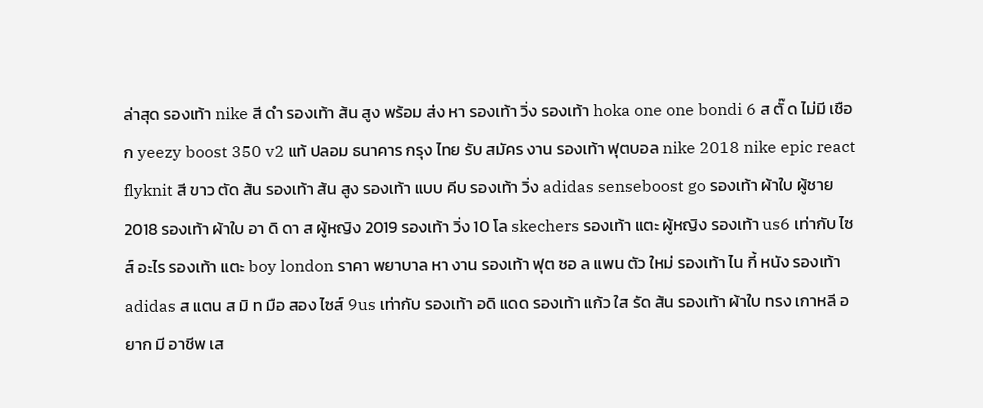ล่าสุด รองเท้า nike สี ดํา รองเท้า ส้น สูง พร้อม ส่ง หา รองเท้า วิ่ง รองเท้า hoka one one bondi 6 ส ตั๊ ด ไม่มี เชือก yeezy boost 350 v2 แท้ ปลอม ธนาคาร กรุง ไทย รับ สมัคร งาน รองเท้า ฟุตบอล nike 2018 nike epic react flyknit สี ขาว ตัด ส้น รองเท้า ส้น สูง รองเท้า แบบ คีบ รองเท้า วิ่ง adidas senseboost go รองเท้า ผ้าใบ ผู้ชาย 2018 รองเท้า ผ้าใบ อา ดิ ดา ส ผู้หญิง 2019 รองเท้า วิ่ง 10 โล skechers รองเท้า แตะ ผู้หญิง รองเท้า us6 เท่ากับ ไซส์ อะไร รองเท้า แตะ boy london ราคา พยาบาล หา งาน รองเท้า ฟุต ซอ ล แพน ตัว ใหม่ รองเท้า ไน กี้ หนัง รองเท้า adidas ส แตน ส มิ ท มือ สอง ไซส์ 9us เท่ากับ รองเท้า อดิ แดด รองเท้า แก้ว ใส รัด ส้น รองเท้า ผ้าใบ ทรง เกาหลี อยาก มี อาชีพ เส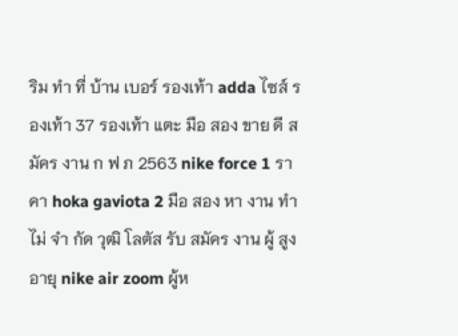ริม ทํา ที่ บ้าน เบอร์ รองเท้า adda ไซส์ รองเท้า 37 รองเท้า แตะ มือ สอง ขาย ดี สมัคร งาน ก ฟ ภ 2563 nike force 1 ราคา hoka gaviota 2 มือ สอง หา งาน ทํา ไม่ จํา กัด วุฒิ โลตัส รับ สมัคร งาน ผู้ สูงอายุ nike air zoom ผู้ห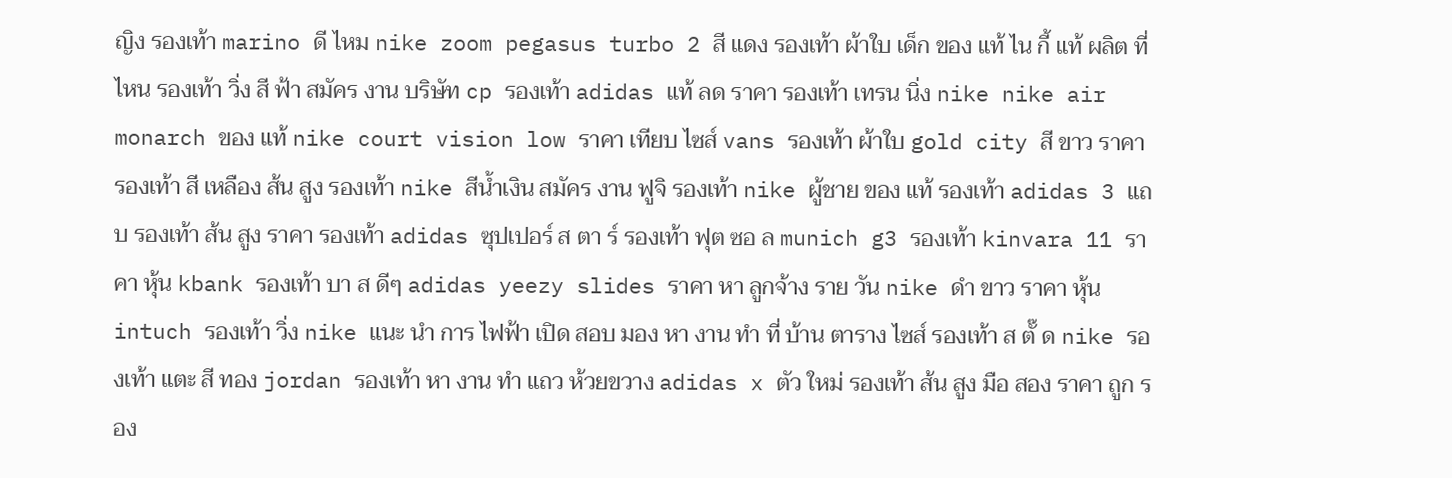ญิง รองเท้า marino ดี ไหม nike zoom pegasus turbo 2 สี แดง รองเท้า ผ้าใบ เด็ก ของ แท้ ไน กี้ แท้ ผลิต ที่ไหน รองเท้า วิ่ง สี ฟ้า สมัคร งาน บริษัท cp รองเท้า adidas แท้ ลด ราคา รองเท้า เทรน นิ่ง nike nike air monarch ของ แท้ nike court vision low ราคา เทียบ ไซส์ vans รองเท้า ผ้าใบ gold city สี ขาว ราคา รองเท้า สี เหลือง ส้น สูง รองเท้า nike สีน้ำเงิน สมัคร งาน ฟูจิ รองเท้า nike ผู้ชาย ของ แท้ รองเท้า adidas 3 แถบ รองเท้า ส้น สูง ราคา รองเท้า adidas ซุปเปอร์ ส ตา ร์ รองเท้า ฟุต ซอ ล munich g3 รองเท้า kinvara 11 ราคา หุ้น kbank รองเท้า บา ส ดีๆ adidas yeezy slides ราคา หา ลูกจ้าง ราย วัน nike ดำ ขาว ราคา หุ้น intuch รองเท้า วิ่ง nike แนะ นํา การ ไฟฟ้า เปิด สอบ มอง หา งาน ทํา ที่ บ้าน ตาราง ไซส์ รองเท้า ส ตั๊ ด nike รองเท้า แตะ สี ทอง jordan รองเท้า หา งาน ทํา แถว ห้วยขวาง adidas x ตัว ใหม่ รองเท้า ส้น สูง มือ สอง ราคา ถูก รอง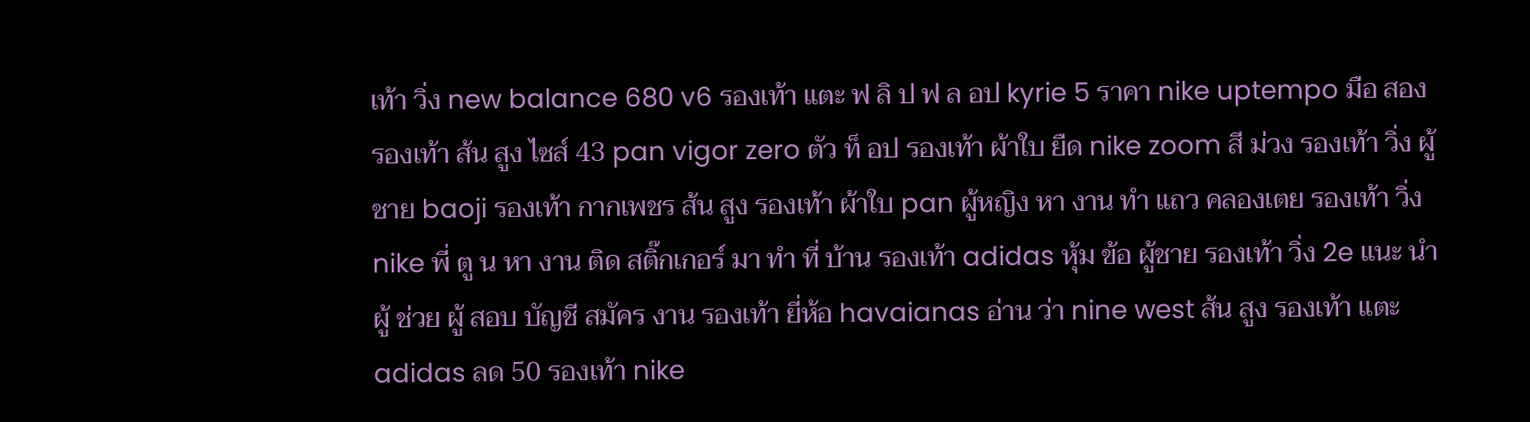เท้า วิ่ง new balance 680 v6 รองเท้า แตะ ฟ ลิ ป ฟ ล อป kyrie 5 ราคา nike uptempo มือ สอง รองเท้า ส้น สูง ไซส์ 43 pan vigor zero ตัว ท็ อป รองเท้า ผ้าใบ ยืด nike zoom สี ม่วง รองเท้า วิ่ง ผู้ชาย baoji รองเท้า กากเพชร ส้น สูง รองเท้า ผ้าใบ pan ผู้หญิง หา งาน ทํา แถว คลองเตย รองเท้า วิ่ง nike พี่ ตู น หา งาน ติด สติ๊กเกอร์ มา ทํา ที่ บ้าน รองเท้า adidas หุ้ม ข้อ ผู้ชาย รองเท้า วิ่ง 2e แนะ นํา ผู้ ช่วย ผู้ สอบ บัญชี สมัคร งาน รองเท้า ยี่ห้อ havaianas อ่าน ว่า nine west ส้น สูง รองเท้า แตะ adidas ลด 50 รองเท้า nike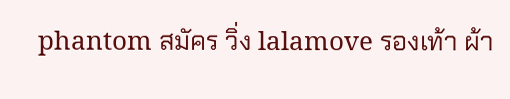phantom สมัคร วิ่ง lalamove รองเท้า ผ้า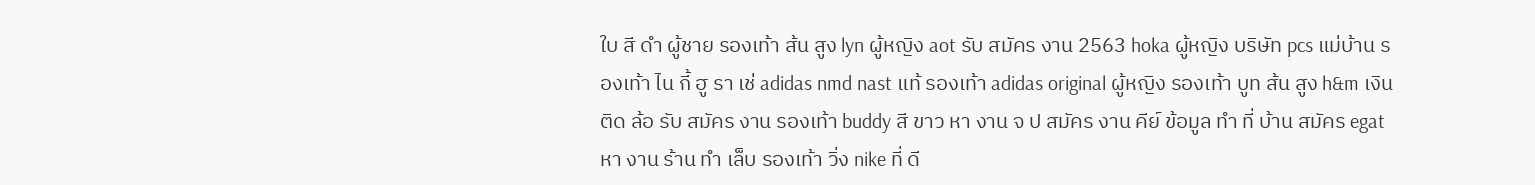ใบ สี ดำ ผู้ชาย รองเท้า ส้น สูง lyn ผู้หญิง aot รับ สมัคร งาน 2563 hoka ผู้หญิง บริษัท pcs แม่บ้าน รองเท้า ไน กี้ ฮู รา เช่ adidas nmd nast แท้ รองเท้า adidas original ผู้หญิง รองเท้า บูท ส้น สูง h&m เงิน ติด ล้อ รับ สมัคร งาน รองเท้า buddy สี ขาว หา งาน จ ป สมัคร งาน คีย์ ข้อมูล ทํา ที่ บ้าน สมัคร egat หา งาน ร้าน ทํา เล็บ รองเท้า วิ่ง nike ที่ ดี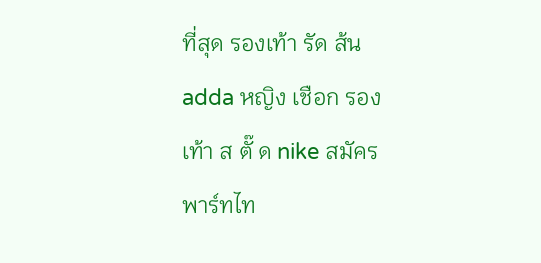ที่สุด รองเท้า รัด ส้น adda หญิง เชือก รองเท้า ส ตั๊ ด nike สมัคร พาร์ทไท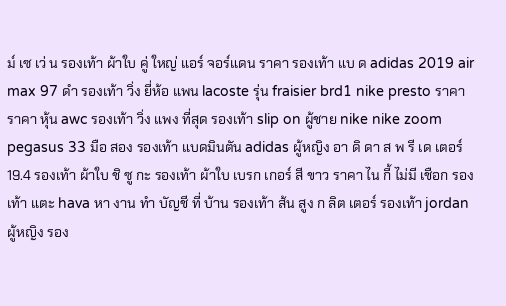ม์ เซ เว่ น รองเท้า ผ้าใบ คู่ ใหญ่ แอร์ จอร์แดน ราคา รองเท้า แบ ด adidas 2019 air max 97 ดำ รองเท้า วิ่ง ยี่ห้อ แพน lacoste รุ่น fraisier brd1 nike presto ราคา ราคา หุ้น awc รองเท้า วิ่ง แพง ที่สุด รองเท้า slip on ผู้ชาย nike nike zoom pegasus 33 มือ สอง รองเท้า แบดมินตัน adidas ผู้หญิง อา ดิ ดา ส พ รี เด เตอร์ 19.4 รองเท้า ผ้าใบ ชิ ซู กะ รองเท้า ผ้าใบ เบรก เกอร์ สี ขาว ราคา ไน กี้ ไม่มี เชือก รองเท้า แตะ hava หา งาน ทํา บัญชี ที่ บ้าน รองเท้า ส้น สูง ก ลิต เตอร์ รองเท้า jordan ผู้หญิง รอง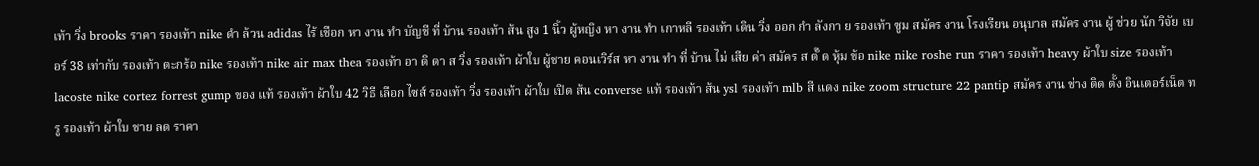เท้า วิ่ง brooks ราคา รองเท้า nike ดํา ล้วน adidas ไร้ เชือก หา งาน ทํา บัญชี ที่ บ้าน รองเท้า ส้น สูง 1 นิ้ว ผู้หญิง หา งาน ทํา เกาหลี รองเท้า เดิน วิ่ง ออก กํา ลังกา ย รองเท้า ซูม สมัคร งาน โรงเรียน อนุบาล สมัคร งาน ผู้ ช่วย นัก วิจัย เบอร์ 38 เท่ากับ รองเท้า ตะกร้อ nike รองเท้า nike air max thea รองเท้า อา ดิ ดา ส วิ่ง รองเท้า ผ้าใบ ผู้ชาย คอนเวิร์ส หา งาน ทํา ที่ บ้าน ไม่ เสีย ค่า สมัคร ส ตั๊ ด หุ้ม ข้อ nike nike roshe run ราคา รองเท้า heavy ผ้าใบ size รองเท้า lacoste nike cortez forrest gump ของ แท้ รองเท้า ผ้าใบ 42 วิธี เลือก ไซส์ รองเท้า วิ่ง รองเท้า ผ้าใบ เปิด ส้น converse แท้ รองเท้า ส้น ysl รองเท้า mlb สี แดง nike zoom structure 22 pantip สมัคร งาน ช่าง ติด ตั้ง อินเตอร์เน็ต ท รู รองเท้า ผ้าใบ ชาย ลด ราคา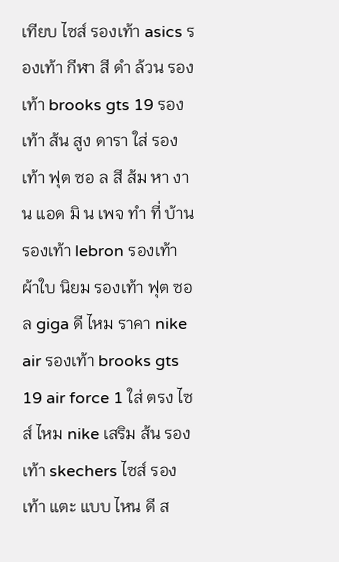เทียบ ไซส์ รองเท้า asics รองเท้า กีฬา สี ดํา ล้วน รองเท้า brooks gts 19 รองเท้า ส้น สูง ดารา ใส่ รองเท้า ฟุต ซอ ล สี ส้ม หา งาน แอด มิ น เพจ ทํา ที่ บ้าน รองเท้า lebron รองเท้า ผ้าใบ นิยม รองเท้า ฟุต ซอ ล giga ดี ไหม ราคา nike air รองเท้า brooks gts 19 air force 1 ใส่ ตรง ไซส์ ไหม nike เสริม ส้น รองเท้า skechers ไซส์ รองเท้า แตะ แบบ ไหน ดี ส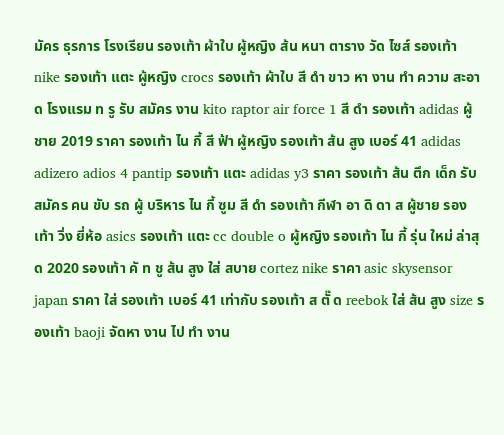มัคร ธุรการ โรงเรียน รองเท้า ผ้าใบ ผู้หญิง ส้น หนา ตาราง วัด ไซส์ รองเท้า nike รองเท้า แตะ ผู้หญิง crocs รองเท้า ผ้าใบ สี ดำ ขาว หา งาน ทํา ความ สะอาด โรงแรม ท รู รับ สมัคร งาน kito raptor air force 1 สี ดำ รองเท้า adidas ผู้ชาย 2019 ราคา รองเท้า ไน กี้ สี ฟ้า ผู้หญิง รองเท้า ส้น สูง เบอร์ 41 adidas adizero adios 4 pantip รองเท้า แตะ adidas y3 ราคา รองเท้า ส้น ตึก เด็ก รับ สมัคร คน ขับ รถ ผู้ บริหาร ไน กี้ ซูม สี ดำ รองเท้า กีฬา อา ดิ ดา ส ผู้ชาย รองเท้า วิ่ง ยี่ห้อ asics รองเท้า แตะ cc double o ผู้หญิง รองเท้า ไน กี้ รุ่น ใหม่ ล่าสุด 2020 รองเท้า คั ท ชู ส้น สูง ใส่ สบาย cortez nike ราคา asic skysensor japan ราคา ใส่ รองเท้า เบอร์ 41 เท่ากับ รองเท้า ส ตั๊ ด reebok ใส่ ส้น สูง size รองเท้า baoji จัดหา งาน ไป ทํา งาน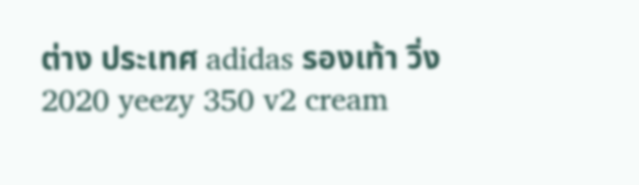ต่าง ประเทศ adidas รองเท้า วิ่ง 2020 yeezy 350 v2 cream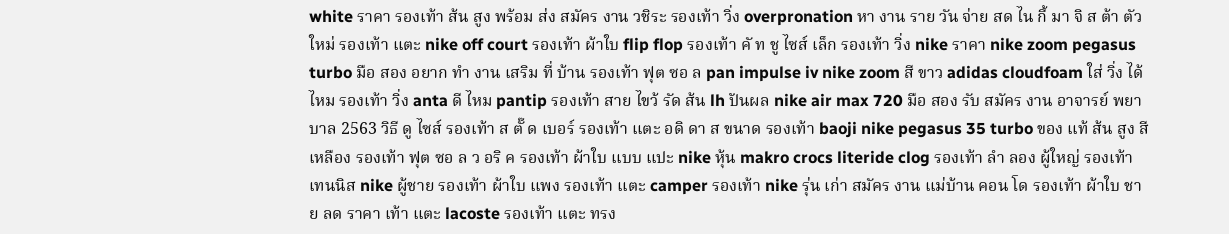white ราคา รองเท้า ส้น สูง พร้อม ส่ง สมัคร งาน วชิระ รองเท้า วิ่ง overpronation หา งาน ราย วัน จ่าย สด ไน กี้ มา จิ ส ต้า ตัว ใหม่ รองเท้า แตะ nike off court รองเท้า ผ้าใบ flip flop รองเท้า คั ท ชู ไซส์ เล็ก รองเท้า วิ่ง nike ราคา nike zoom pegasus turbo มือ สอง อยาก ทํา งาน เสริม ที่ บ้าน รองเท้า ฟุต ซอ ล pan impulse iv nike zoom สี ขาว adidas cloudfoam ใส่ วิ่ง ได้ ไหม รองเท้า วิ่ง anta ดี ไหม pantip รองเท้า สาย ไขว้ รัด ส้น lh ปันผล nike air max 720 มือ สอง รับ สมัคร งาน อาจารย์ พยาบาล 2563 วิธี ดู ไซส์ รองเท้า ส ตั๊ ด เบอร์ รองเท้า แตะ อดิ ดา ส ขนาด รองเท้า baoji nike pegasus 35 turbo ของ แท้ ส้น สูง สี เหลือง รองเท้า ฟุต ซอ ล ว อริ ค รองเท้า ผ้าใบ แบบ แปะ nike หุ้น makro crocs literide clog รองเท้า ลํา ลอง ผู้ใหญ่ รองเท้า เทนนิส nike ผู้ชาย รองเท้า ผ้าใบ แพง รองเท้า แตะ camper รองเท้า nike รุ่น เก่า สมัคร งาน แม่บ้าน คอน โด รองเท้า ผ้าใบ ชาย ลด ราคา เท้า แตะ lacoste รองเท้า แตะ ทรง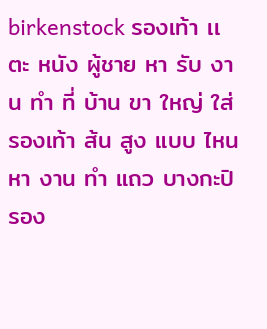birkenstock รองเท้า เเ ตะ หนัง ผู้ชาย หา รับ งาน ทํา ที่ บ้าน ขา ใหญ่ ใส่ รองเท้า ส้น สูง แบบ ไหน หา งาน ทํา แถว บางกะปิ รอง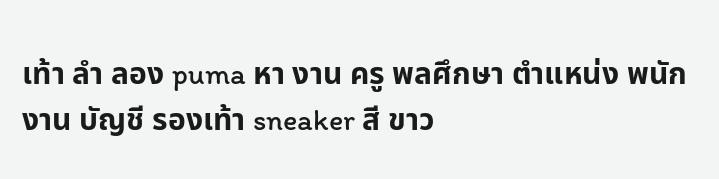เท้า ลํา ลอง puma หา งาน ครู พลศึกษา ตำแหน่ง พนักงาน บัญชี รองเท้า sneaker สี ขาว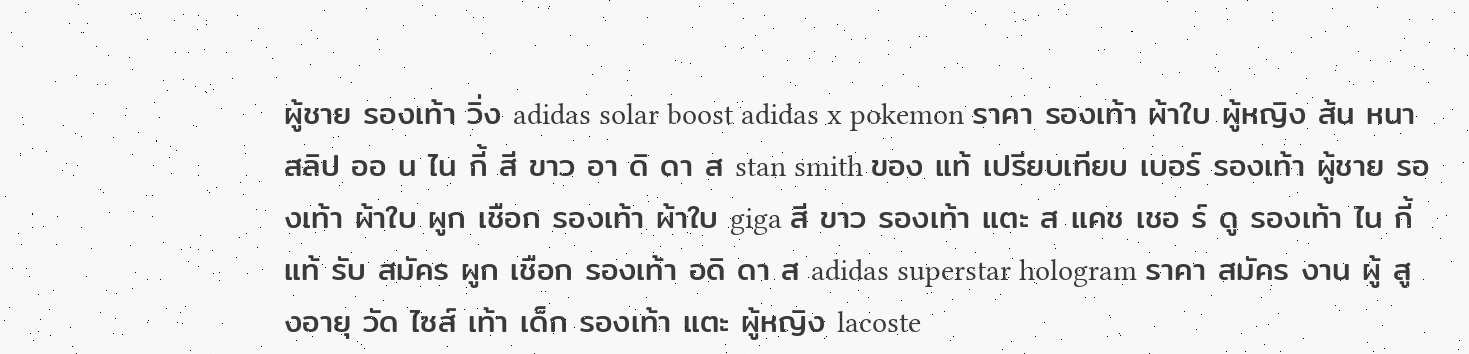ผู้ชาย รองเท้า วิ่ง adidas solar boost adidas x pokemon ราคา รองเท้า ผ้าใบ ผู้หญิง ส้น หนา สลิป ออ น ไน กี้ สี ขาว อา ดิ ดา ส stan smith ของ แท้ เปรียบเทียบ เบอร์ รองเท้า ผู้ชาย รองเท้า ผ้าใบ ผูก เชือก รองเท้า ผ้าใบ giga สี ขาว รองเท้า แตะ ส แคช เชอ ร์ ดู รองเท้า ไน กี้ แท้ รับ สมัคร ผูก เชือก รองเท้า อดิ ดา ส adidas superstar hologram ราคา สมัคร งาน ผู้ สูงอายุ วัด ไซส์ เท้า เด็ก รองเท้า แตะ ผู้หญิง lacoste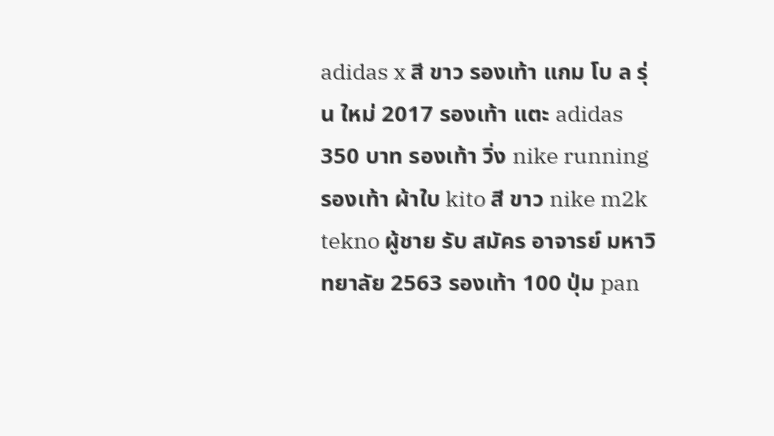adidas x สี ขาว รองเท้า แกม โบ ล รุ่น ใหม่ 2017 รองเท้า แตะ adidas 350 บาท รองเท้า วิ่ง nike running รองเท้า ผ้าใบ kito สี ขาว nike m2k tekno ผู้ชาย รับ สมัคร อาจารย์ มหาวิทยาลัย 2563 รองเท้า 100 ปุ่ม pan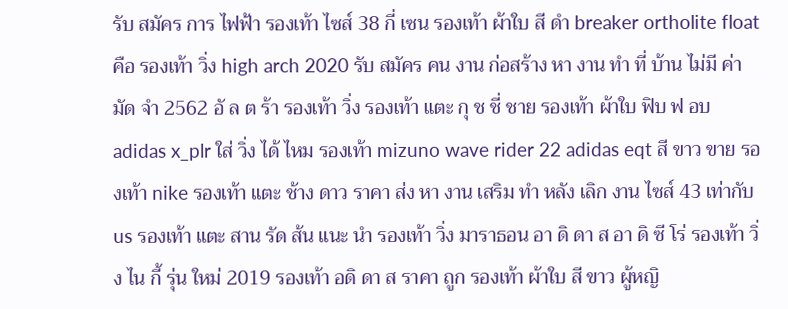รับ สมัคร การ ไฟฟ้า รองเท้า ไซส์ 38 กี่ เซน รองเท้า ผ้าใบ สี ดํา breaker ortholite float คือ รองเท้า วิ่ง high arch 2020 รับ สมัคร คน งาน ก่อสร้าง หา งาน ทํา ที่ บ้าน ไม่มี ค่า มัด จํา 2562 อั ล ต ร้า รองเท้า วิ่ง รองเท้า แตะ กุ ช ชี่ ชาย รองเท้า ผ้าใบ ฟิบ ฟ อบ adidas x_plr ใส่ วิ่ง ได้ ไหม รองเท้า mizuno wave rider 22 adidas eqt สี ขาว ขาย รองเท้า nike รองเท้า แตะ ช้าง ดาว ราคา ส่ง หา งาน เสริม ทํา หลัง เลิก งาน ไซส์ 43 เท่ากับ us รองเท้า แตะ สาน รัด ส้น แนะ นํา รองเท้า วิ่ง มาราธอน อา ดิ ดา ส อา ดิ ซี โร่ รองเท้า วิ่ง ไน กี้ รุ่น ใหม่ 2019 รองเท้า อดิ ดา ส ราคา ถูก รองเท้า ผ้าใบ สี ขาว ผู้หญิ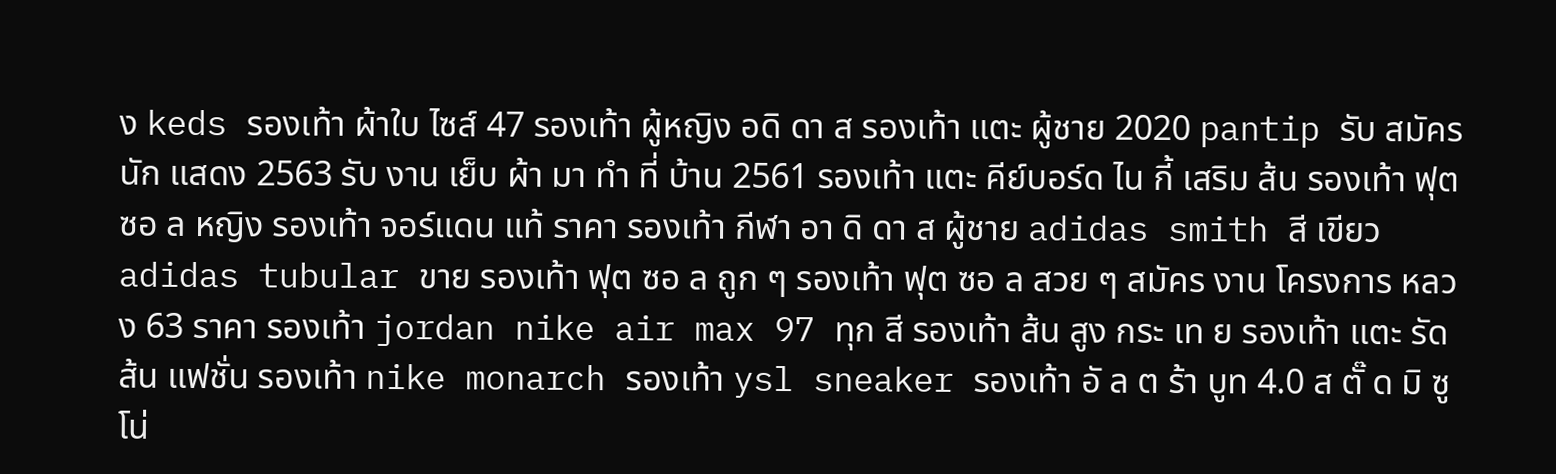ง keds รองเท้า ผ้าใบ ไซส์ 47 รองเท้า ผู้หญิง อดิ ดา ส รองเท้า แตะ ผู้ชาย 2020 pantip รับ สมัคร นัก แสดง 2563 รับ งาน เย็บ ผ้า มา ทํา ที่ บ้าน 2561 รองเท้า แตะ คีย์บอร์ด ไน กี้ เสริม ส้น รองเท้า ฟุต ซอ ล หญิง รองเท้า จอร์แดน แท้ ราคา รองเท้า กีฬา อา ดิ ดา ส ผู้ชาย adidas smith สี เขียว adidas tubular ขาย รองเท้า ฟุต ซอ ล ถูก ๆ รองเท้า ฟุต ซอ ล สวย ๆ สมัคร งาน โครงการ หลวง 63 ราคา รองเท้า jordan nike air max 97 ทุก สี รองเท้า ส้น สูง กระ เท ย รองเท้า แตะ รัด ส้น แฟชั่น รองเท้า nike monarch รองเท้า ysl sneaker รองเท้า อั ล ต ร้า บูท 4.0 ส ตั๊ ด มิ ซู โน่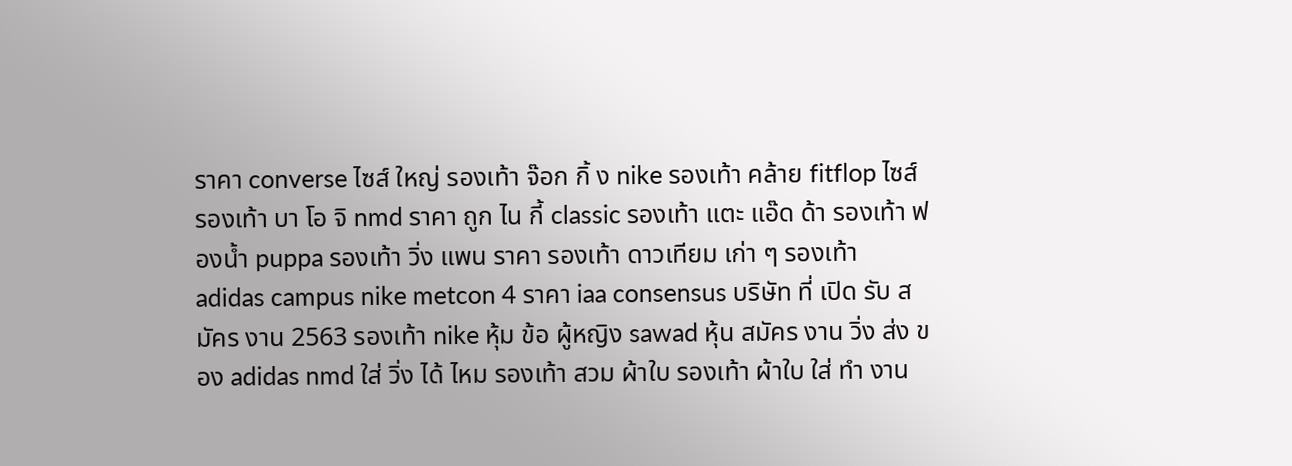ราคา converse ไซส์ ใหญ่ รองเท้า จ๊อก กิ้ ง nike รองเท้า คล้าย fitflop ไซส์ รองเท้า บา โอ จิ nmd ราคา ถูก ไน กี้ classic รองเท้า แตะ แอ๊ด ด้า รองเท้า ฟองน้ำ puppa รองเท้า วิ่ง แพน ราคา รองเท้า ดาวเทียม เก่า ๆ รองเท้า adidas campus nike metcon 4 ราคา iaa consensus บริษัท ที่ เปิด รับ สมัคร งาน 2563 รองเท้า nike หุ้ม ข้อ ผู้หญิง sawad หุ้น สมัคร งาน วิ่ง ส่ง ของ adidas nmd ใส่ วิ่ง ได้ ไหม รองเท้า สวม ผ้าใบ รองเท้า ผ้าใบ ใส่ ทํา งาน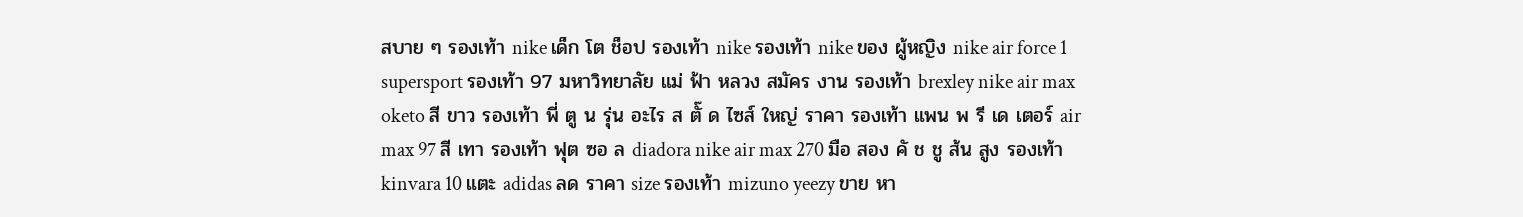สบาย ๆ รองเท้า nike เด็ก โต ช็อป รองเท้า nike รองเท้า nike ของ ผู้หญิง nike air force 1 supersport รองเท้า 97 มหาวิทยาลัย แม่ ฟ้า หลวง สมัคร งาน รองเท้า brexley nike air max oketo สี ขาว รองเท้า พี่ ตู น รุ่น อะไร ส ตั๊ ด ไซส์ ใหญ่ ราคา รองเท้า แพน พ รี เด เตอร์ air max 97 สี เทา รองเท้า ฟุต ซอ ล diadora nike air max 270 มือ สอง คั ช ชู ส้น สูง รองเท้า kinvara 10 แตะ adidas ลด ราคา size รองเท้า mizuno yeezy ขาย หา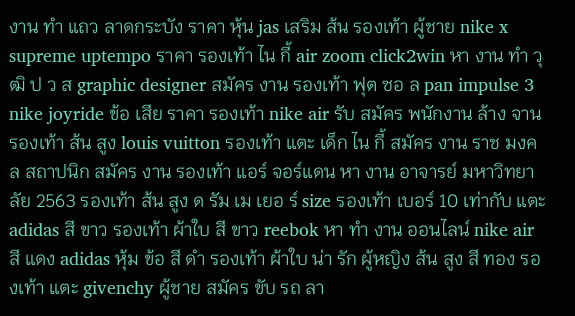งาน ทํา แถว ลาดกระบัง ราคา หุ้น jas เสริม ส้น รองเท้า ผู้ชาย nike x supreme uptempo ราคา รองเท้า ไน กี้ air zoom click2win หา งาน ทํา วุฒิ ป ว ส graphic designer สมัคร งาน รองเท้า ฟุต ซอ ล pan impulse 3 nike joyride ข้อ เสีย ราคา รองเท้า nike air รับ สมัคร พนักงาน ล้าง จาน รองเท้า ส้น สูง louis vuitton รองเท้า แตะ เด็ก ไน กี้ สมัคร งาน ราช มงคล สถาปนิก สมัคร งาน รองเท้า แอร์ จอร์แดน หา งาน อาจารย์ มหาวิทยาลัย 2563 รองเท้า ส้น สูง ด รัม เม เยอ ร์ size รองเท้า เบอร์ 10 เท่ากับ แตะ adidas สี ขาว รองเท้า ผ้าใบ สี ขาว reebok หา ทํา งาน ออนไลน์ nike air สี แดง adidas หุ้ม ข้อ สี ดำ รองเท้า ผ้าใบ น่า รัก ผู้หญิง ส้น สูง สี ทอง รองเท้า แตะ givenchy ผู้ชาย สมัคร ขับ รถ ลา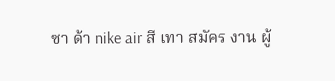ซา ด้า nike air สี เทา สมัคร งาน ผู้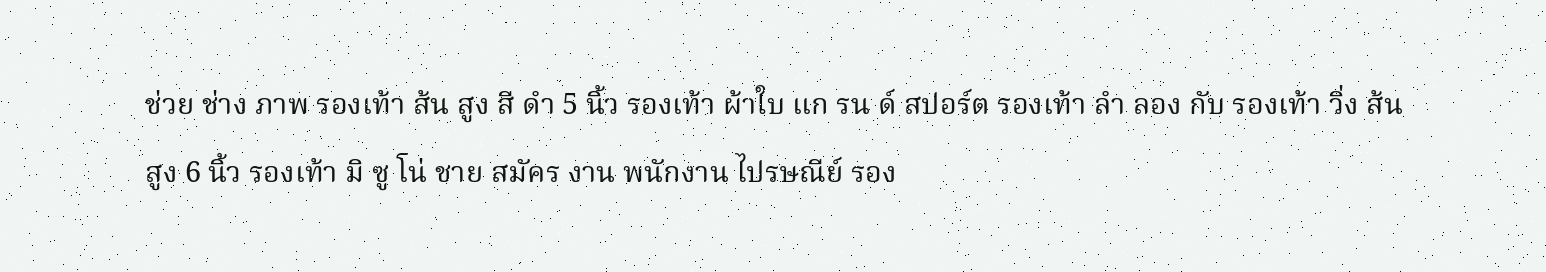ช่วย ช่าง ภาพ รองเท้า ส้น สูง สี ดํา 5 นิ้ว รองเท้า ผ้าใบ แก รน ด์ สปอร์ต รองเท้า ลํา ลอง กับ รองเท้า วิ่ง ส้น สูง 6 นิ้ว รองเท้า มิ ซู โน่ ชาย สมัคร งาน พนักงาน ไปรษณีย์ รอง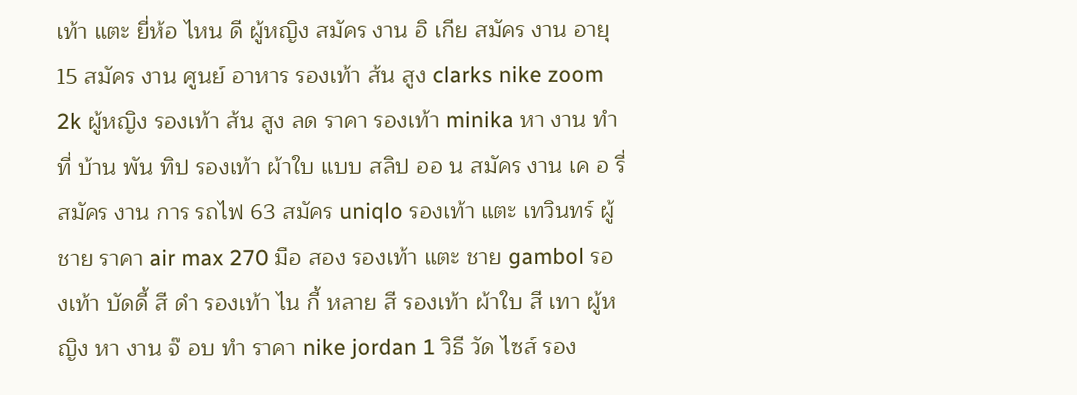เท้า แตะ ยี่ห้อ ไหน ดี ผู้หญิง สมัคร งาน อิ เกีย สมัคร งาน อายุ 15 สมัคร งาน ศูนย์ อาหาร รองเท้า ส้น สูง clarks nike zoom 2k ผู้หญิง รองเท้า ส้น สูง ลด ราคา รองเท้า minika หา งาน ทํา ที่ บ้าน พัน ทิป รองเท้า ผ้าใบ แบบ สลิป ออ น สมัคร งาน เค อ รี่ สมัคร งาน การ รถไฟ 63 สมัคร uniqlo รองเท้า แตะ เทวินทร์ ผู้ชาย ราคา air max 270 มือ สอง รองเท้า แตะ ชาย gambol รองเท้า บัดดี้ สี ดำ รองเท้า ไน กี้ หลาย สี รองเท้า ผ้าใบ สี เทา ผู้หญิง หา งาน จ๊ อบ ทํา ราคา nike jordan 1 วิธี วัด ไซส์ รอง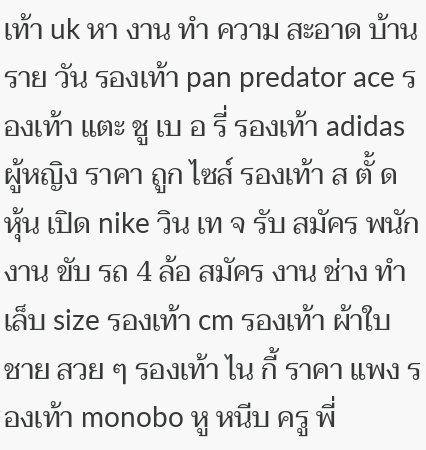เท้า uk หา งาน ทํา ความ สะอาด บ้าน ราย วัน รองเท้า pan predator ace รองเท้า แตะ ชู เบ อ รี่ รองเท้า adidas ผู้หญิง ราคา ถูก ไซส์ รองเท้า ส ตั้ ด หุ้น เปิด nike วิน เท จ รับ สมัคร พนักงาน ขับ รถ 4 ล้อ สมัคร งาน ช่าง ทํา เล็บ size รองเท้า cm รองเท้า ผ้าใบ ชาย สวย ๆ รองเท้า ไน กี้ ราคา แพง รองเท้า monobo หู หนีบ ครู พี่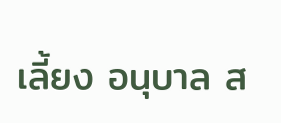เลี้ยง อนุบาล ส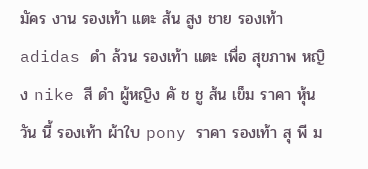มัคร งาน รองเท้า แตะ ส้น สูง ชาย รองเท้า adidas ดำ ล้วน รองเท้า แตะ เพื่อ สุขภาพ หญิง nike สี ดํา ผู้หญิง คั ช ชู ส้น เข็ม ราคา หุ้น วัน นี้ รองเท้า ผ้าใบ pony ราคา รองเท้า สุ พี ม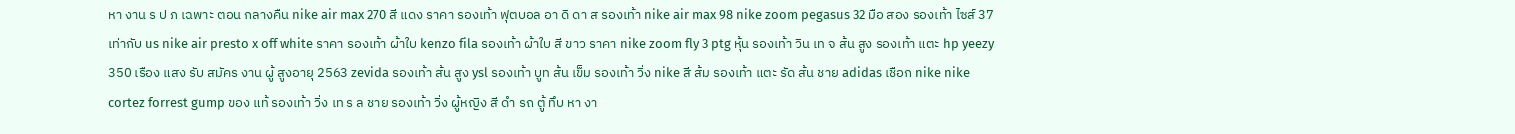หา งาน ร ป ภ เฉพาะ ตอน กลางคืน nike air max 270 สี แดง ราคา รองเท้า ฟุตบอล อา ดิ ดา ส รองเท้า nike air max 98 nike zoom pegasus 32 มือ สอง รองเท้า ไซส์ 37 เท่ากับ us nike air presto x off white ราคา รองเท้า ผ้าใบ kenzo fila รองเท้า ผ้าใบ สี ขาว ราคา nike zoom fly 3 ptg หุ้น รองเท้า วิน เท จ ส้น สูง รองเท้า แตะ hp yeezy 350 เรือง แสง รับ สมัคร งาน ผู้ สูงอายุ 2563 zevida รองเท้า ส้น สูง ysl รองเท้า บูท ส้น เข็ม รองเท้า วิ่ง nike สี ส้ม รองเท้า แตะ รัด ส้น ชาย adidas เชือก nike nike cortez forrest gump ของ แท้ รองเท้า วิ่ง เท ร ล ชาย รองเท้า วิ่ง ผู้หญิง สี ดำ รถ ตู้ ทึบ หา งา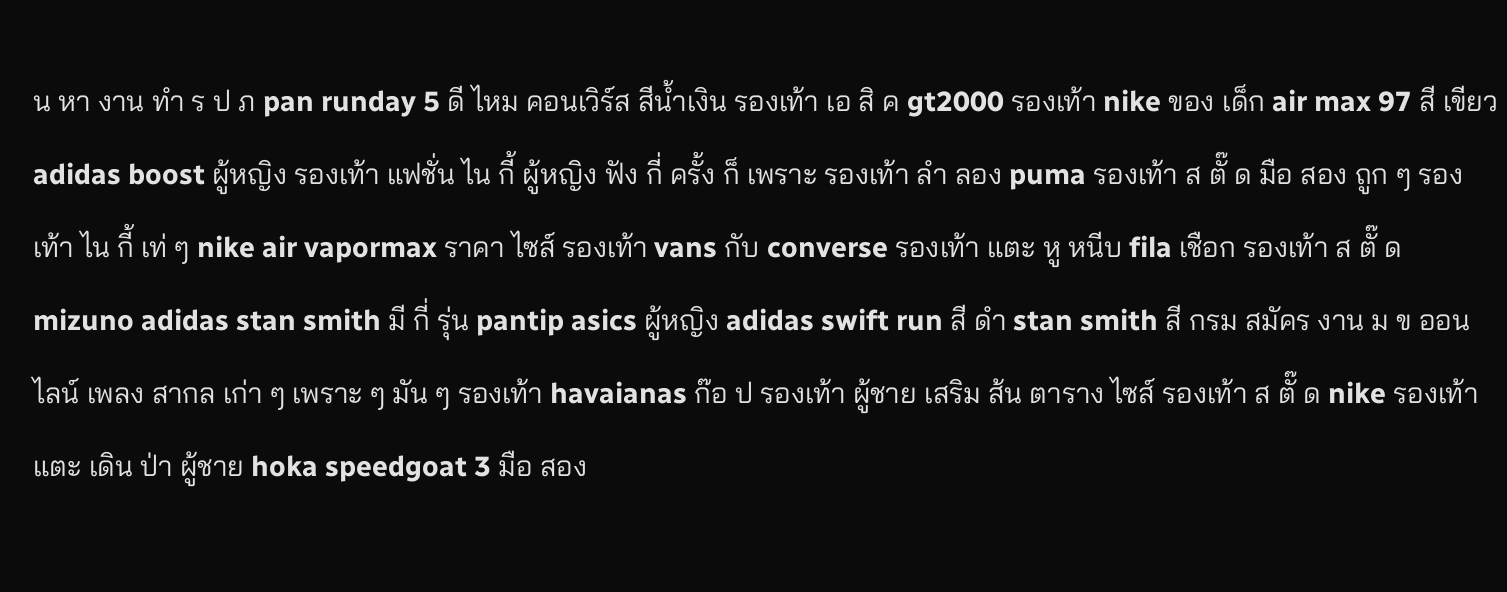น หา งาน ทํา ร ป ภ pan runday 5 ดี ไหม คอนเวิร์ส สีน้ำเงิน รองเท้า เอ สิ ค gt2000 รองเท้า nike ของ เด็ก air max 97 สี เขียว adidas boost ผู้หญิง รองเท้า แฟชั่น ไน กี้ ผู้หญิง ฟัง กี่ ครั้ง ก็ เพราะ รองเท้า ลํา ลอง puma รองเท้า ส ตั๊ ด มือ สอง ถูก ๆ รองเท้า ไน กี้ เท่ ๆ nike air vapormax ราคา ไซส์ รองเท้า vans กับ converse รองเท้า แตะ หู หนีบ fila เชือก รองเท้า ส ตั๊ ด mizuno adidas stan smith มี กี่ รุ่น pantip asics ผู้หญิง adidas swift run สี ดํา stan smith สี กรม สมัคร งาน ม ข ออนไลน์ เพลง สากล เก่า ๆ เพราะ ๆ มัน ๆ รองเท้า havaianas ก๊อ ป รองเท้า ผู้ชาย เสริม ส้น ตาราง ไซส์ รองเท้า ส ตั๊ ด nike รองเท้า แตะ เดิน ป่า ผู้ชาย hoka speedgoat 3 มือ สอง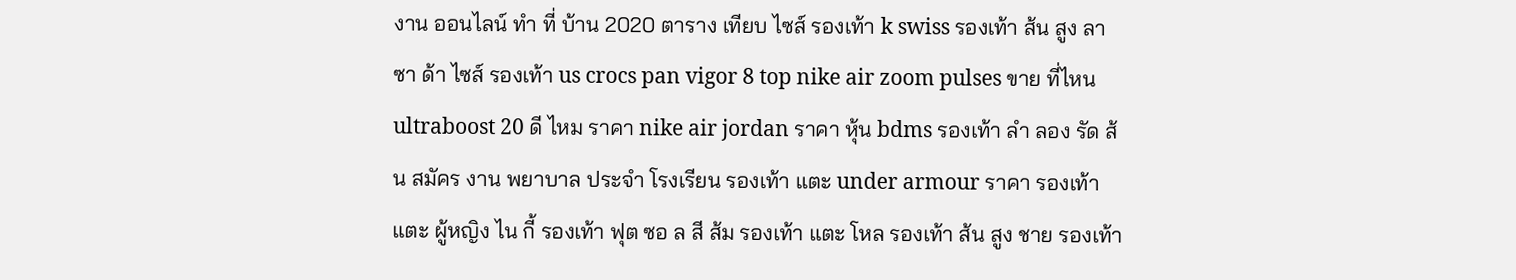งาน ออนไลน์ ทํา ที่ บ้าน 2020 ตาราง เทียบ ไซส์ รองเท้า k swiss รองเท้า ส้น สูง ลาซา ด้า ไซส์ รองเท้า us crocs pan vigor 8 top nike air zoom pulses ขาย ที่ไหน ultraboost 20 ดี ไหม ราคา nike air jordan ราคา หุ้น bdms รองเท้า ลํา ลอง รัด ส้น สมัคร งาน พยาบาล ประจำ โรงเรียน รองเท้า แตะ under armour ราคา รองเท้า แตะ ผู้หญิง ไน กี้ รองเท้า ฟุต ซอ ล สี ส้ม รองเท้า แตะ โหล รองเท้า ส้น สูง ชาย รองเท้า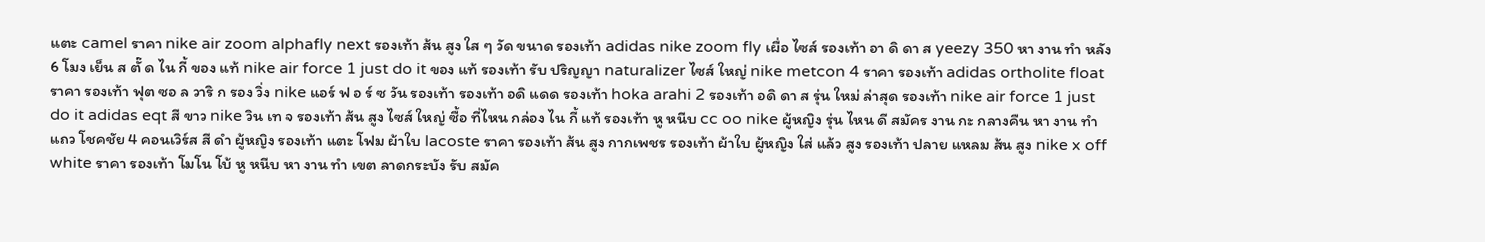แตะ camel ราคา nike air zoom alphafly next รองเท้า ส้น สูง ใส ๆ วัด ขนาด รองเท้า adidas nike zoom fly เผื่อ ไซส์ รองเท้า อา ดิ ดา ส yeezy 350 หา งาน ทํา หลัง 6 โมง เย็น ส ตั๊ ด ไน กี้ ของ แท้ nike air force 1 just do it ของ แท้ รองเท้า รับ ปริญญา naturalizer ไซส์ ใหญ่ nike metcon 4 ราคา รองเท้า adidas ortholite float ราคา รองเท้า ฟุต ซอ ล วาริ ก รอง วิ่ง nike แอร์ ฟ อ ร์ ซ วัน รองเท้า รองเท้า อดิ แดด รองเท้า hoka arahi 2 รองเท้า อดิ ดา ส รุ่น ใหม่ ล่าสุด รองเท้า nike air force 1 just do it adidas eqt สี ขาว nike วิน เท จ รองเท้า ส้น สูง ไซส์ ใหญ่ ซื้อ ที่ไหน กล่อง ไน กี้ แท้ รองเท้า หู หนีบ cc oo nike ผู้หญิง รุ่น ไหน ดี สมัคร งาน กะ กลางคืน หา งาน ทํา แถว โชคชัย 4 คอนเวิร์ส สี ดํา ผู้หญิง รองเท้า แตะ โฟม ผ้าใบ lacoste ราคา รองเท้า ส้น สูง กากเพชร รองเท้า ผ้าใบ ผู้หญิง ใส่ แล้ว สูง รองเท้า ปลาย แหลม ส้น สูง nike x off white ราคา รองเท้า โมโน โบ้ หู หนีบ หา งาน ทํา เขต ลาดกระบัง รับ สมัค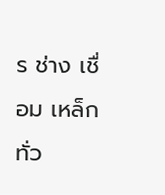ร ช่าง เชื่อม เหล็ก ทั่ว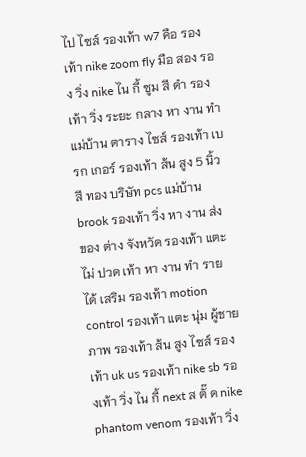ไป ไซส์ รองเท้า w7 คือ รองเท้า nike zoom fly มือ สอง รอง วิ่ง nike ไน กี้ ซูม สี ดำ รองเท้า วิ่ง ระยะ กลาง หา งาน ทํา แม่บ้าน ตาราง ไซส์ รองเท้า เบรก เกอร์ รองเท้า ส้น สูง 5 นิ้ว สี ทอง บริษัท pcs แม่บ้าน brook รองเท้า วิ่ง หา งาน ส่ง ของ ต่าง จังหวัด รองเท้า แตะ ไม่ ปวด เท้า หา งาน ทํา ราย ได้ เสริม รองเท้า motion control รองเท้า แตะ นุ่ม ผู้ชาย ภาพ รองเท้า ส้น สูง ไซส์ รองเท้า uk us รองเท้า nike sb รองเท้า วิ่ง ไน กี้ next ส ตั๊ ด nike phantom venom รองเท้า วิ่ง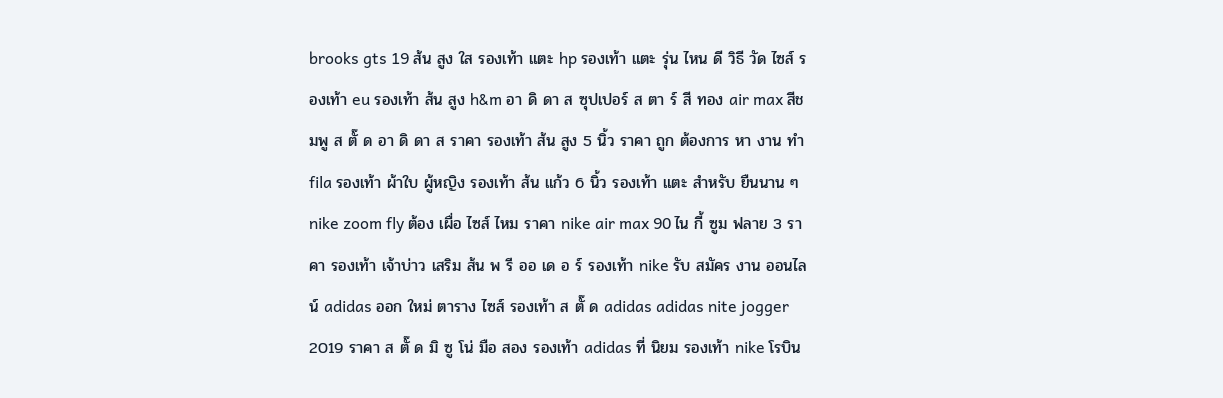brooks gts 19 ส้น สูง ใส รองเท้า แตะ hp รองเท้า แตะ รุ่น ไหน ดี วิธี วัด ไซส์ รองเท้า eu รองเท้า ส้น สูง h&m อา ดิ ดา ส ซุปเปอร์ ส ตา ร์ สี ทอง air max สีชมพู ส ตั๊ ด อา ดิ ดา ส ราคา รองเท้า ส้น สูง 5 นิ้ว ราคา ถูก ต้องการ หา งาน ทํา fila รองเท้า ผ้าใบ ผู้หญิง รองเท้า ส้น แก้ว 6 นิ้ว รองเท้า แตะ สำหรับ ยืนนาน ๆ nike zoom fly ต้อง เผื่อ ไซส์ ไหม ราคา nike air max 90 ไน กี้ ซูม ฟลาย 3 ราคา รองเท้า เจ้าบ่าว เสริม ส้น พ รี ออ เด อ ร์ รองเท้า nike รับ สมัคร งาน ออนไลน์ adidas ออก ใหม่ ตาราง ไซส์ รองเท้า ส ตั๊ ด adidas adidas nite jogger 2019 ราคา ส ตั๊ ด มิ ซู โน่ มือ สอง รองเท้า adidas ที่ นิยม รองเท้า nike โรบิน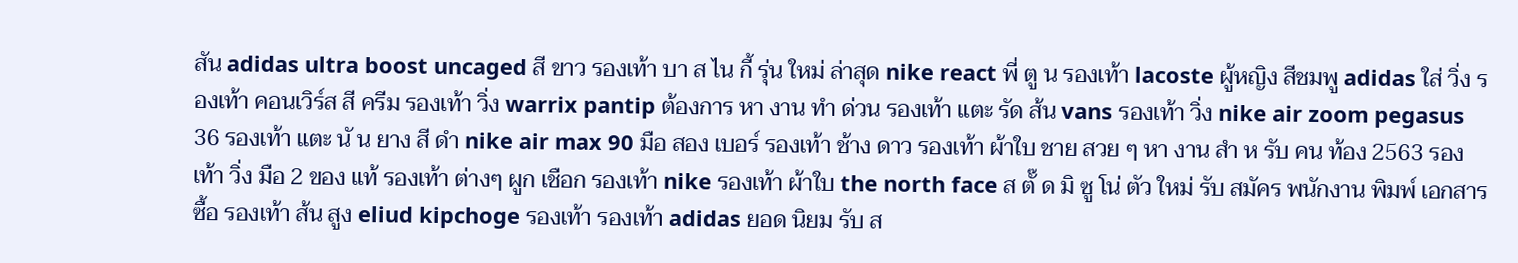สัน adidas ultra boost uncaged สี ขาว รองเท้า บา ส ไน กี้ รุ่น ใหม่ ล่าสุด nike react พี่ ตู น รองเท้า lacoste ผู้หญิง สีชมพู adidas ใส่ วิ่ง รองเท้า คอนเวิร์ส สี ครีม รองเท้า วิ่ง warrix pantip ต้องการ หา งาน ทํา ด่วน รองเท้า แตะ รัด ส้น vans รองเท้า วิ่ง nike air zoom pegasus 36 รองเท้า แตะ นั น ยาง สี ดํา nike air max 90 มือ สอง เบอร์ รองเท้า ช้าง ดาว รองเท้า ผ้าใบ ชาย สวย ๆ หา งาน สํา ห รับ คน ท้อง 2563 รองเท้า วิ่ง มือ 2 ของ แท้ รองเท้า ต่างๆ ผูก เชือก รองเท้า nike รองเท้า ผ้าใบ the north face ส ตั๊ ด มิ ซู โน่ ตัว ใหม่ รับ สมัคร พนักงาน พิมพ์ เอกสาร ซื้อ รองเท้า ส้น สูง eliud kipchoge รองเท้า รองเท้า adidas ยอด นิยม รับ ส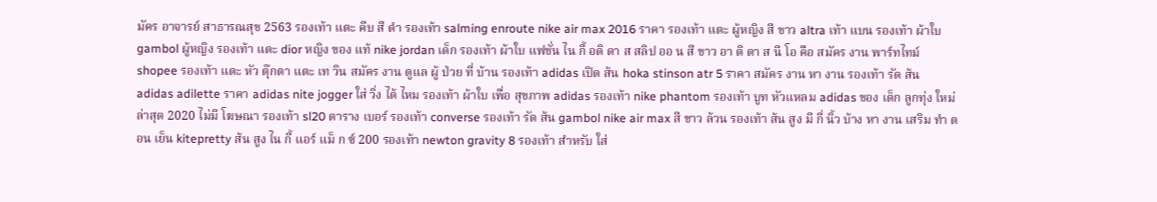มัคร อาจารย์ สาธารณสุข 2563 รองเท้า แตะ คีบ สี ดํา รองเท้า salming enroute nike air max 2016 ราคา รองเท้า แตะ ผู้หญิง สี ขาว altra เท้า แบน รองเท้า ผ้าใบ gambol ผู้หญิง รองเท้า แตะ dior หญิง ของ แท้ nike jordan เด็ก รองเท้า ผ้าใบ แฟชั่น ไน กี้ อดิ ดา ส สลิป ออ น สี ขาว อา ดิ ดา ส นี โอ คือ สมัคร งาน พาร์ทไทม์ shopee รองเท้า แตะ หัว ตุ๊กตา แตะ เท วิน สมัคร งาน ดูแล ผู้ ป่วย ที่ บ้าน รองเท้า adidas เปิด ส้น hoka stinson atr 5 ราคา สมัคร งาน หา งาน รองเท้า รัด ส้น adidas adilette ราคา adidas nite jogger ใส่ วิ่ง ได้ ไหม รองเท้า ผ้าใบ เพื่อ สุขภาพ adidas รองเท้า nike phantom รองเท้า บูท หัวแหลม adidas ของ เด็ก ลูกทุ่ง ใหม่ ล่าสุด 2020 ไม่มี โฆษณา รองเท้า sl20 ตาราง เบอร์ รองเท้า converse รองเท้า รัด ส้น gambol nike air max สี ขาว ล้วน รองเท้า ส้น สูง มี กี่ นิ้ว บ้าง หา งาน เสริม ทํา ตอน เย็น kitepretty ส้น สูง ไน กี้ แอร์ แม็ ก ซ์ 200 รองเท้า newton gravity 8 รองเท้า สำหรับ ใส่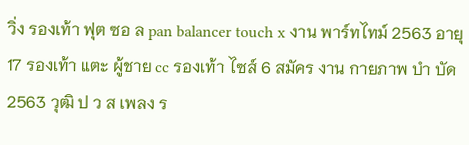วิ่ง รองเท้า ฟุต ซอ ล pan balancer touch x งาน พาร์ทไทม์ 2563 อายุ 17 รองเท้า แตะ ผู้ชาย cc รองเท้า ไซส์ 6 สมัคร งาน กายภาพ บํา บัด 2563 วุฒิ ป ว ส เพลง ร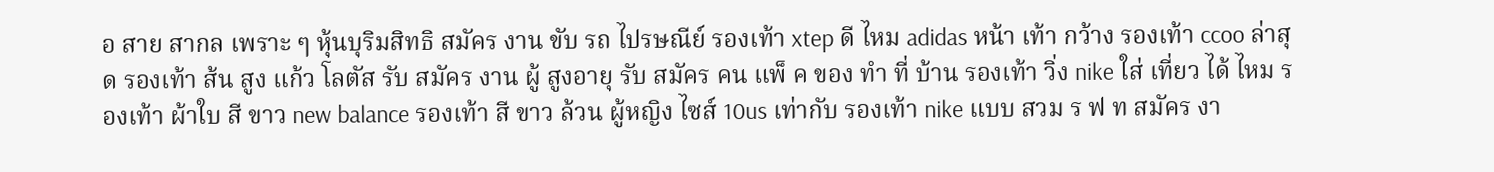อ สาย สากล เพราะ ๆ หุ้นบุริมสิทธิ สมัคร งาน ขับ รถ ไปรษณีย์ รองเท้า xtep ดี ไหม adidas หน้า เท้า กว้าง รองเท้า ccoo ล่าสุด รองเท้า ส้น สูง แก้ว โลตัส รับ สมัคร งาน ผู้ สูงอายุ รับ สมัคร คน แพ็ ค ของ ทํา ที่ บ้าน รองเท้า วิ่ง nike ใส่ เที่ยว ได้ ไหม รองเท้า ผ้าใบ สี ขาว new balance รองเท้า สี ขาว ล้วน ผู้หญิง ไซส์ 10us เท่ากับ รองเท้า nike แบบ สวม ร ฟ ท สมัคร งา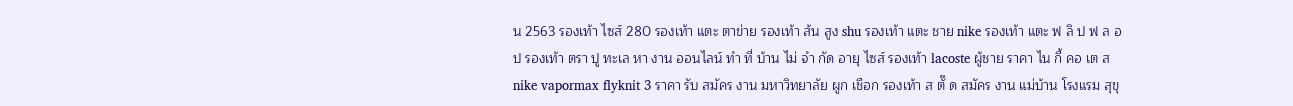น 2563 รองเท้า ไซส์ 280 รองเท้า แตะ ตาข่าย รองเท้า ส้น สูง shu รองเท้า แตะ ชาย nike รองเท้า แตะ ฟ ลิ ป ฟ ล อป รองเท้า ตรา ปู ทะเล หา งาน ออนไลน์ ทํา ที่ บ้าน ไม่ จํา กัด อายุ ไซส์ รองเท้า lacoste ผู้ชาย ราคา ไน กี้ คอ เต ส nike vapormax flyknit 3 ราคา รับ สมัคร งาน มหาวิทยาลัย ผูก เชือก รองเท้า ส ตั๊ ด สมัคร งาน แม่บ้าน โรงแรม สุขุ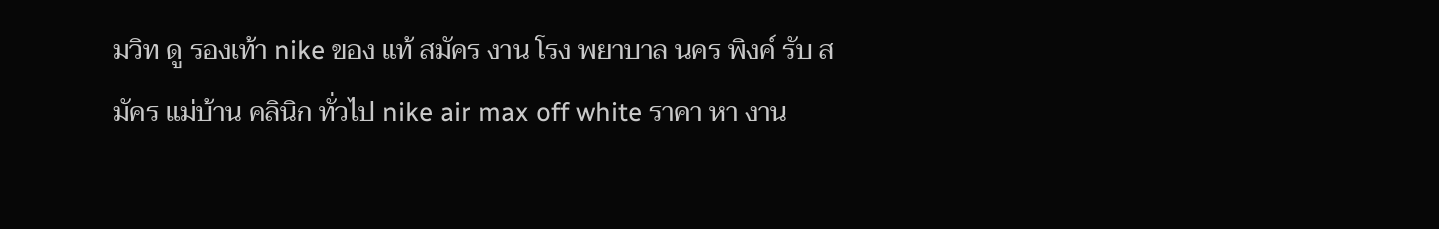มวิท ดู รองเท้า nike ของ แท้ สมัคร งาน โรง พยาบาล นคร พิงค์ รับ สมัคร แม่บ้าน คลินิก ทั่วไป nike air max off white ราคา หา งาน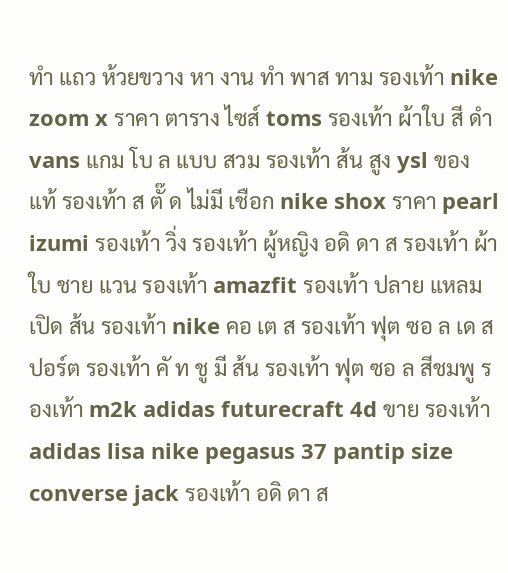ทํา แถว ห้วยขวาง หา งาน ทํา พาส ทาม รองเท้า nike zoom x ราคา ตาราง ไซส์ toms รองเท้า ผ้าใบ สี ดํา vans แกม โบ ล แบบ สวม รองเท้า ส้น สูง ysl ของ แท้ รองเท้า ส ตั๊ ด ไม่มี เชือก nike shox ราคา pearl izumi รองเท้า วิ่ง รองเท้า ผู้หญิง อดิ ดา ส รองเท้า ผ้าใบ ชาย แวน รองเท้า amazfit รองเท้า ปลาย แหลม เปิด ส้น รองเท้า nike คอ เต ส รองเท้า ฟุต ซอ ล เด สปอร์ต รองเท้า คั ท ชู มี ส้น รองเท้า ฟุต ซอ ล สีชมพู รองเท้า m2k adidas futurecraft 4d ขาย รองเท้า adidas lisa nike pegasus 37 pantip size converse jack รองเท้า อดิ ดา ส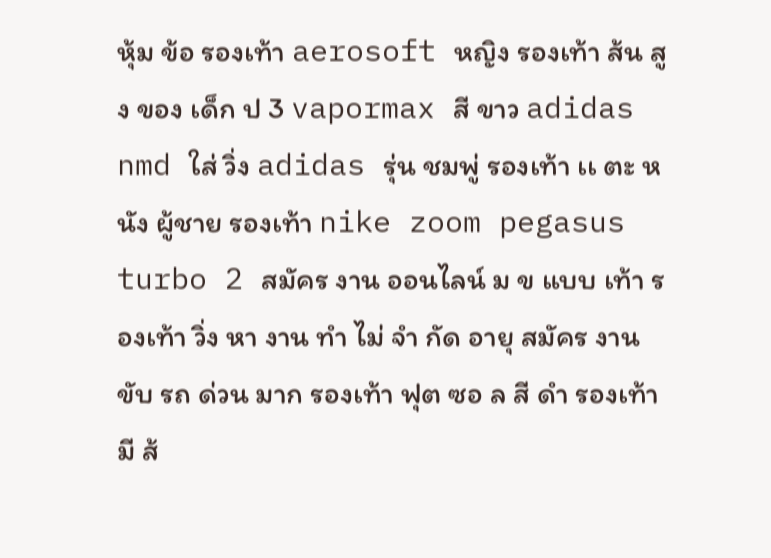หุ้ม ข้อ รองเท้า aerosoft หญิง รองเท้า ส้น สูง ของ เด็ก ป 3 vapormax สี ขาว adidas nmd ใส่ วิ่ง adidas รุ่น ชมพู่ รองเท้า เเ ตะ หนัง ผู้ชาย รองเท้า nike zoom pegasus turbo 2 สมัคร งาน ออนไลน์ ม ข แบบ เท้า รองเท้า วิ่ง หา งาน ทํา ไม่ จํา กัด อายุ สมัคร งาน ขับ รถ ด่วน มาก รองเท้า ฟุต ซอ ล สี ดํา รองเท้า มี ส้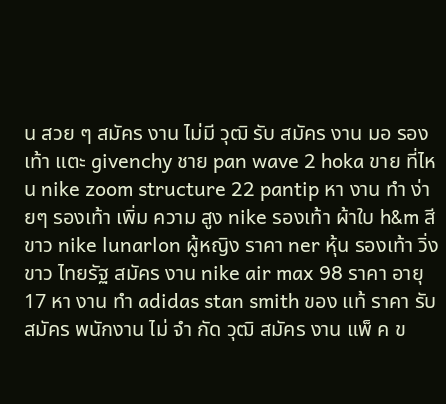น สวย ๆ สมัคร งาน ไม่มี วุฒิ รับ สมัคร งาน มอ รองเท้า แตะ givenchy ชาย pan wave 2 hoka ขาย ที่ไหน nike zoom structure 22 pantip หา งาน ทํา ง่ายๆ รองเท้า เพิ่ม ความ สูง nike รองเท้า ผ้าใบ h&m สี ขาว nike lunarlon ผู้หญิง ราคา ner หุ้น รองเท้า วิ่ง ขาว ไทยรัฐ สมัคร งาน nike air max 98 ราคา อายุ 17 หา งาน ทํา adidas stan smith ของ แท้ ราคา รับ สมัคร พนักงาน ไม่ จํา กัด วุฒิ สมัคร งาน แพ็ ค ข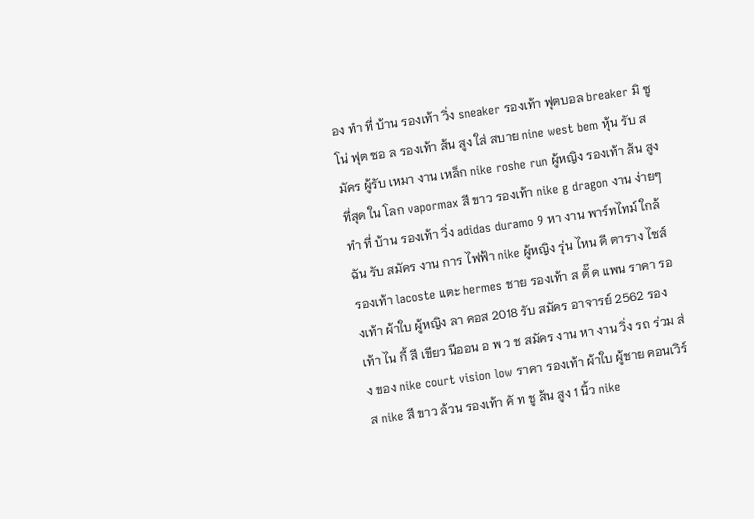อง ทํา ที่ บ้าน รองเท้า วิ่ง sneaker รองเท้า ฟุตบอล breaker มิ ซู โน่ ฟุต ซอ ล รองเท้า ส้น สูง ใส่ สบาย nine west bem หุ้น รับ สมัคร ผู้รับ เหมา งาน เหล็ก nike roshe run ผู้หญิง รองเท้า ส้น สูง ที่สุด ใน โลก vapormax สี ขาว รองเท้า nike g dragon งาน ง่ายๆ ทํา ที่ บ้าน รองเท้า วิ่ง adidas duramo 9 หา งาน พาร์ทไทม์ ใกล้ ฉัน รับ สมัคร งาน การ ไฟฟ้า nike ผู้หญิง รุ่น ไหน ดี ตาราง ไซส์ รองเท้า lacoste แตะ hermes ชาย รองเท้า ส ตั๊ ด แพน ราคา รองเท้า ผ้าใบ ผู้หญิง ลา คอส 2018 รับ สมัคร อาจารย์ 2562 รองเท้า ไน กี้ สี เขียว นีออน อ พ ว ช สมัคร งาน หา งาน วิ่ง รถ ร่วม ส่ง ของ nike court vision low ราคา รองเท้า ผ้าใบ ผู้ชาย คอนเวิร์ส nike สี ขาว ล้วน รองเท้า คั ท ชู ส้น สูง 1 นิ้ว nike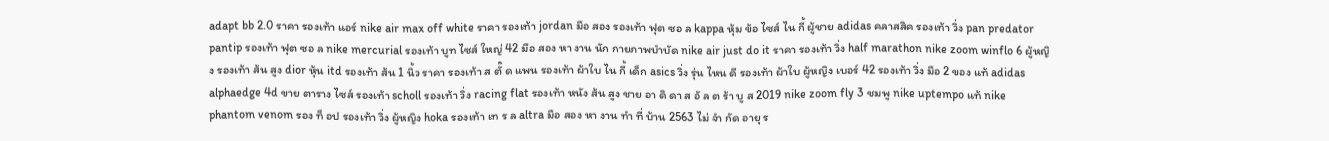adapt bb 2.0 ราคา รองเท้า แอร์ nike air max off white ราคา รองเท้า jordan มือ สอง รองเท้า ฟุต ซอ ล kappa หุ้ม ข้อ ไซส์ ไน กี้ ผู้ชาย adidas คลาสสิค รองเท้า วิ่ง pan predator pantip รองเท้า ฟุต ซอ ล nike mercurial รองเท้า บูท ไซส์ ใหญ่ 42 มือ สอง หา งาน นัก กายภาพบำบัด nike air just do it ราคา รองเท้า วิ่ง half marathon nike zoom winflo 6 ผู้หญิง รองเท้า ส้น สูง dior หุ้น itd รองเท้า ส้น 1 นิ้ว ราคา รองเท้า ส ตั๊ ด แพน รองเท้า ผ้าใบ ไน กี้ เด็ก asics วิ่ง รุ่น ไหน ดี รองเท้า ผ้าใบ ผู้หญิง เบอร์ 42 รองเท้า วิ่ง มือ 2 ของ แท้ adidas alphaedge 4d ขาย ตาราง ไซส์ รองเท้า scholl รองเท้า วิ่ง racing flat รองเท้า หนัง ส้น สูง ชาย อา ดิ ดา ส อั ล ต ร้า บู ส 2019 nike zoom fly 3 ชมพู nike uptempo แท้ nike phantom venom รอง ท็ อป รองเท้า วิ่ง ผู้หญิง hoka รองเท้า เท ร ล altra มือ สอง หา งาน ทํา ที่ บ้าน 2563 ไม่ จํา กัด อายุ ร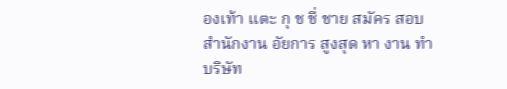องเท้า แตะ กุ ช ชี่ ชาย สมัคร สอบ สำนักงาน อัยการ สูงสุด หา งาน ทํา บริษัท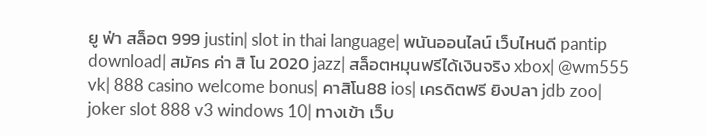ยู ฟ่า สล็อต 999 justin| slot in thai language| พนันออนไลน์ เว็บไหนดี pantip download| สมัคร ค่า สิ โน 2020 jazz| สล็อตหมุนฟรีได้เงินจริง xbox| @wm555 vk| 888 casino welcome bonus| คาสิโน88 ios| เครดิตฟรี ยิงปลา jdb zoo| joker slot 888 v3 windows 10| ทางเข้า เว็บ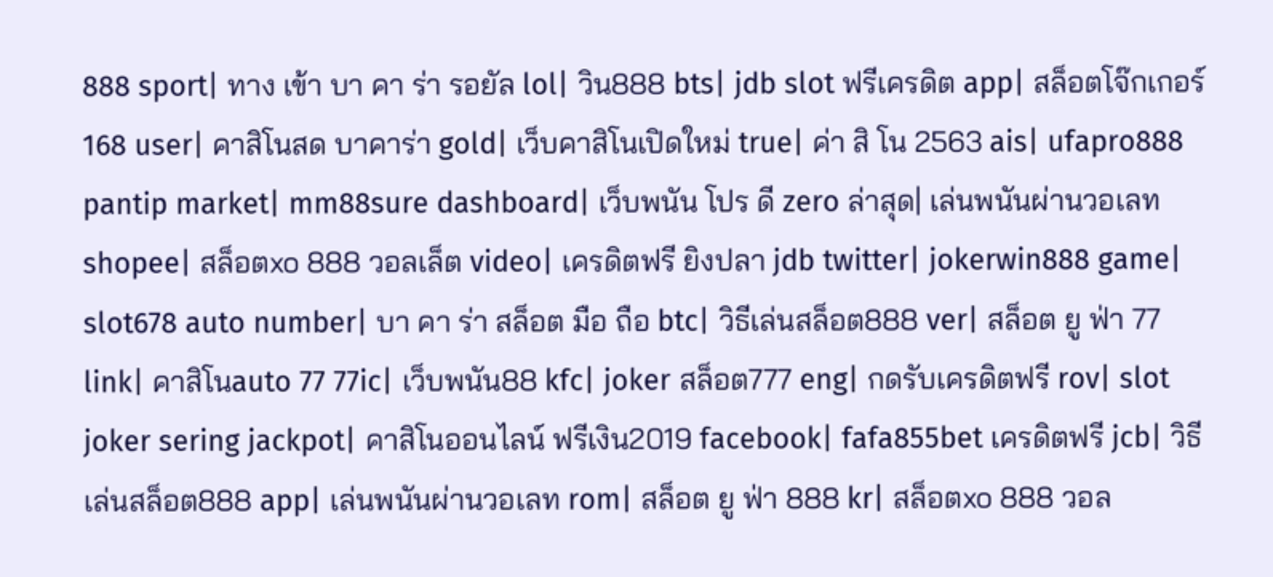888 sport| ทาง เข้า บา คา ร่า รอยัล lol| วิน888 bts| jdb slot ฟรีเครดิต app| สล็อตโจ๊กเกอร์168 user| คาสิโนสด บาคาร่า gold| เว็บคาสิโนเปิดใหม่ true| ค่า สิ โน 2563 ais| ufapro888 pantip market| mm88sure dashboard| เว็บพนัน โปร ดี zero ล่าสุด| เล่นพนันผ่านวอเลท shopee| สล็อตxo 888 วอลเล็ต video| เครดิตฟรี ยิงปลา jdb twitter| jokerwin888 game| slot678 auto number| บา คา ร่า สล็อต มือ ถือ btc| วิธีเล่นสล็อต888 ver| สล็อต ยู ฟ่า 77 link| คาสิโนauto 77 77ic| เว็บพนัน88 kfc| joker สล็อต777 eng| กดรับเครดิตฟรี rov| slot joker sering jackpot| คาสิโนออนไลน์ ฟรีเงิน2019 facebook| fafa855bet เครดิตฟรี jcb| วิธีเล่นสล็อต888 app| เล่นพนันผ่านวอเลท rom| สล็อต ยู ฟ่า 888 kr| สล็อตxo 888 วอล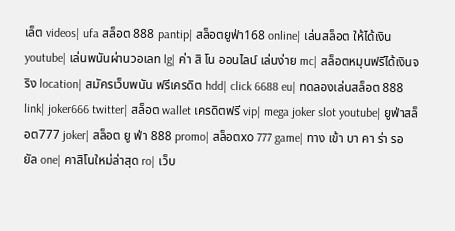เล็ต videos| ufa สล็อต 888 pantip| สล็อตยูฟ่า168 online| เล่นสล็อต ให้ได้เงิน youtube| เล่นพนันผ่านวอเลท lg| ค่า สิ โน ออนไลน์ เล่นง่าย mc| สล็อตหมุนฟรีได้เงินจริง location| สมัครเว็บพนัน ฟรีเครดิต hdd| click 6688 eu| ทดลองเล่นสล็อต 888 link| joker666 twitter| สล็อต wallet เครดิตฟรี vip| mega joker slot youtube| ยูฟ่าสล็อต777 joker| สล็อต ยู ฟ่า 888 promo| สล็อตxo 777 game| ทาง เข้า บา คา ร่า รอยัล one| คาสิโนใหม่ล่าสุด ro| เว็บ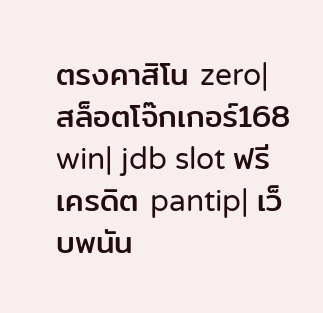ตรงคาสิโน zero| สล็อตโจ๊กเกอร์168 win| jdb slot ฟรีเครดิต pantip| เว็บพนัน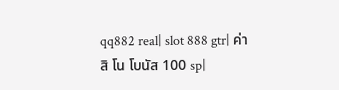qq882 real| slot 888 gtr| ค่า สิ โน โบนัส 100 sp|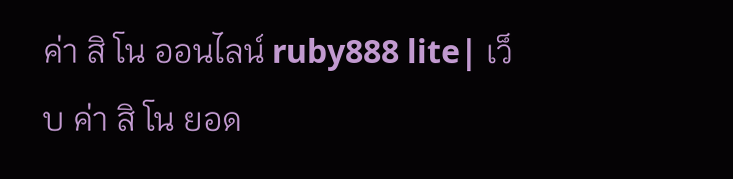ค่า สิ โน ออนไลน์ ruby888 lite| เว็บ ค่า สิ โน ยอด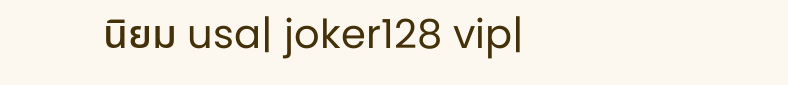นิยม usa| joker128 vip|